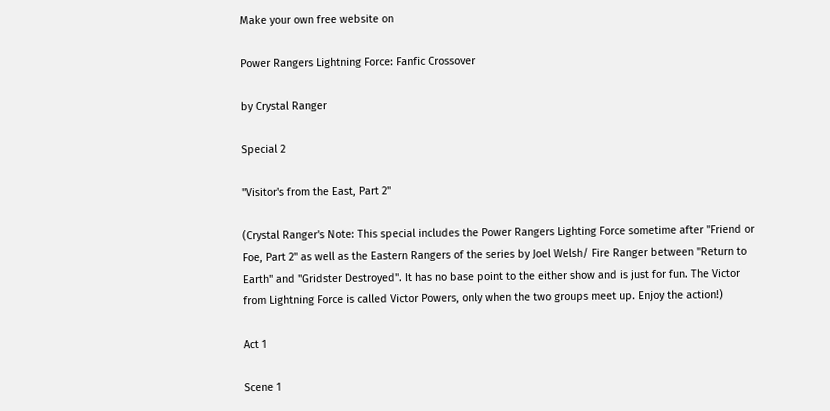Make your own free website on

Power Rangers Lightning Force: Fanfic Crossover

by Crystal Ranger

Special 2

"Visitor's from the East, Part 2"

(Crystal Ranger's Note: This special includes the Power Rangers Lighting Force sometime after "Friend or Foe, Part 2" as well as the Eastern Rangers of the series by Joel Welsh/ Fire Ranger between "Return to Earth" and "Gridster Destroyed". It has no base point to the either show and is just for fun. The Victor from Lightning Force is called Victor Powers, only when the two groups meet up. Enjoy the action!)

Act 1

Scene 1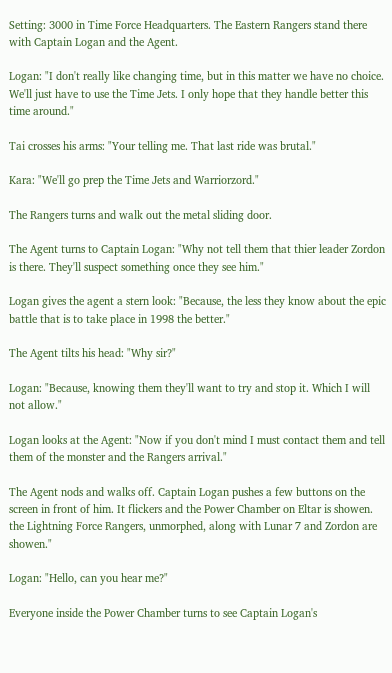Setting: 3000 in Time Force Headquarters. The Eastern Rangers stand there with Captain Logan and the Agent.

Logan: "I don't really like changing time, but in this matter we have no choice. We'll just have to use the Time Jets. I only hope that they handle better this time around."

Tai crosses his arms: "Your telling me. That last ride was brutal."

Kara: "We'll go prep the Time Jets and Warriorzord."

The Rangers turns and walk out the metal sliding door.

The Agent turns to Captain Logan: "Why not tell them that thier leader Zordon is there. They'll suspect something once they see him."

Logan gives the agent a stern look: "Because, the less they know about the epic battle that is to take place in 1998 the better."

The Agent tilts his head: "Why sir?"

Logan: "Because, knowing them they'll want to try and stop it. Which I will not allow."

Logan looks at the Agent: "Now if you don't mind I must contact them and tell them of the monster and the Rangers arrival."

The Agent nods and walks off. Captain Logan pushes a few buttons on the screen in front of him. It flickers and the Power Chamber on Eltar is showen. the Lightning Force Rangers, unmorphed, along with Lunar 7 and Zordon are showen."

Logan: "Hello, can you hear me?"

Everyone inside the Power Chamber turns to see Captain Logan's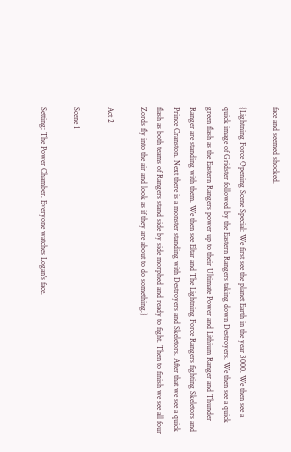face and seemed shocked.

{Lightning Force Opening Scene Special: We first see the planet Earth in the year 3000. We then see a quick image of Gridster followed by the Eastern Rangers taking down Destroyers. We then see a quick green flash as the Eastern Rangers power up to their Ultimate Power and Lithium Ranger and Thunder Ranger are standing with them. We then see Eltar and The Lightning Force Rangers fighting Skeletors and Prince Cranston. Next there is a monster standing with Destroyers and Skeletors. After that we see a quick flash as both teams of Rangers stand side by side morphed and ready to fight. Then to finish we see all four Zords fly into the air and look as if they are about to do something.}

Act 2

Scene 1

Setting: The Power Chamber. Everyone watches Logan's face.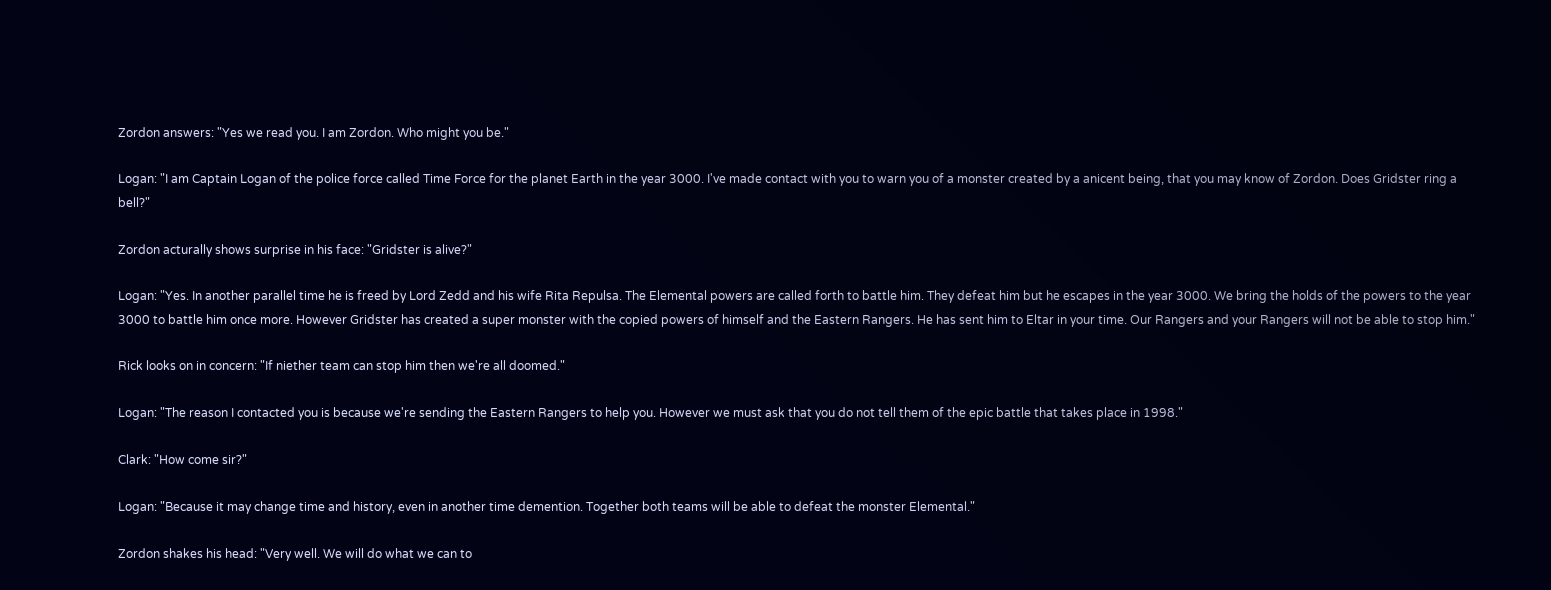Zordon answers: "Yes we read you. I am Zordon. Who might you be."

Logan: "I am Captain Logan of the police force called Time Force for the planet Earth in the year 3000. I've made contact with you to warn you of a monster created by a anicent being, that you may know of Zordon. Does Gridster ring a bell?"

Zordon acturally shows surprise in his face: "Gridster is alive?"

Logan: "Yes. In another parallel time he is freed by Lord Zedd and his wife Rita Repulsa. The Elemental powers are called forth to battle him. They defeat him but he escapes in the year 3000. We bring the holds of the powers to the year 3000 to battle him once more. However Gridster has created a super monster with the copied powers of himself and the Eastern Rangers. He has sent him to Eltar in your time. Our Rangers and your Rangers will not be able to stop him."

Rick looks on in concern: "If niether team can stop him then we're all doomed."

Logan: "The reason I contacted you is because we're sending the Eastern Rangers to help you. However we must ask that you do not tell them of the epic battle that takes place in 1998."

Clark: "How come sir?"

Logan: "Because it may change time and history, even in another time demention. Together both teams will be able to defeat the monster Elemental."

Zordon shakes his head: "Very well. We will do what we can to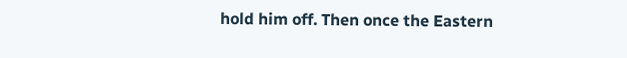hold him off. Then once the Eastern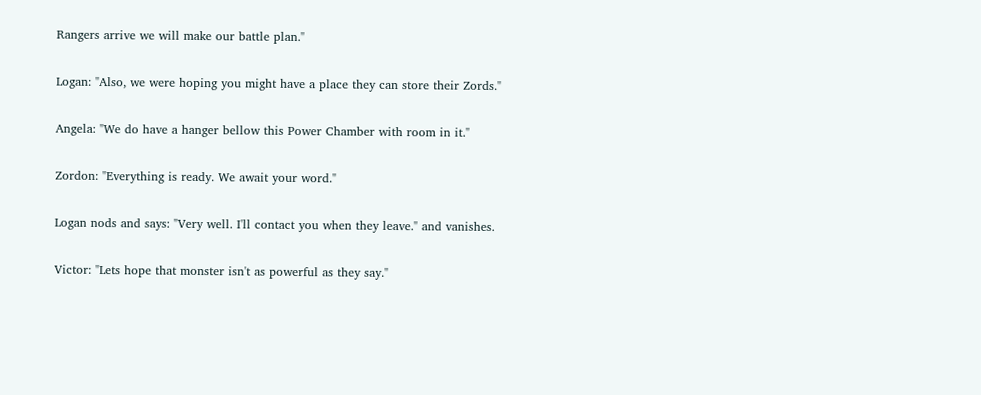Rangers arrive we will make our battle plan."

Logan: "Also, we were hoping you might have a place they can store their Zords."

Angela: "We do have a hanger bellow this Power Chamber with room in it."

Zordon: "Everything is ready. We await your word."

Logan nods and says: "Very well. I'll contact you when they leave." and vanishes.

Victor: "Lets hope that monster isn't as powerful as they say."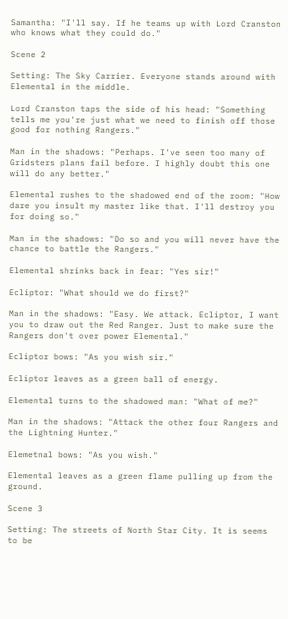Samantha: "I'll say. If he teams up with Lord Cranston who knows what they could do."

Scene 2

Setting: The Sky Carrier. Everyone stands around with Elemental in the middle.

Lord Cranston taps the side of his head: "Something tells me you're just what we need to finish off those good for nothing Rangers."

Man in the shadows: "Perhaps. I've seen too many of Gridsters plans fail before. I highly doubt this one will do any better."

Elemental rushes to the shadowed end of the room: "How dare you insult my master like that. I'll destroy you for doing so."

Man in the shadows: "Do so and you will never have the chance to battle the Rangers."

Elemental shrinks back in fear: "Yes sir!"

Ecliptor: "What should we do first?"

Man in the shadows: "Easy. We attack. Ecliptor, I want you to draw out the Red Ranger. Just to make sure the Rangers don't over power Elemental."

Ecliptor bows: "As you wish sir."

Ecliptor leaves as a green ball of energy.

Elemental turns to the shadowed man: "What of me?"

Man in the shadows: "Attack the other four Rangers and the Lightning Hunter."

Elemetnal bows: "As you wish."

Elemental leaves as a green flame pulling up from the ground.

Scene 3

Setting: The streets of North Star City. It is seems to be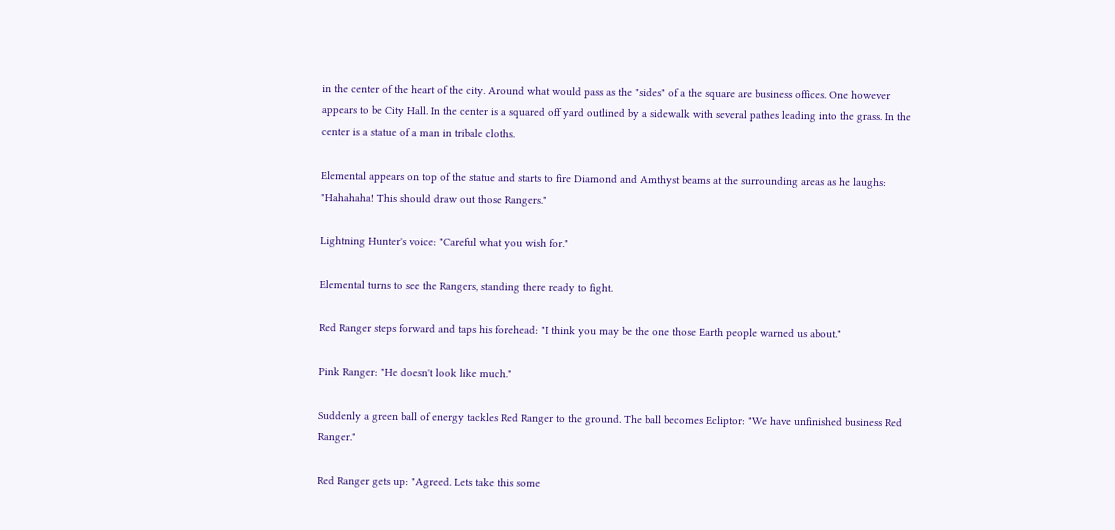in the center of the heart of the city. Around what would pass as the "sides" of a the square are business offices. One however appears to be City Hall. In the center is a squared off yard outlined by a sidewalk with several pathes leading into the grass. In the center is a statue of a man in tribale cloths.

Elemental appears on top of the statue and starts to fire Diamond and Amthyst beams at the surrounding areas as he laughs: "Hahahaha! This should draw out those Rangers."

Lightning Hunter's voice: "Careful what you wish for."

Elemental turns to see the Rangers, standing there ready to fight.

Red Ranger steps forward and taps his forehead: "I think you may be the one those Earth people warned us about."

Pink Ranger: "He doesn't look like much."

Suddenly a green ball of energy tackles Red Ranger to the ground. The ball becomes Ecliptor: "We have unfinished business Red Ranger."

Red Ranger gets up: "Agreed. Lets take this some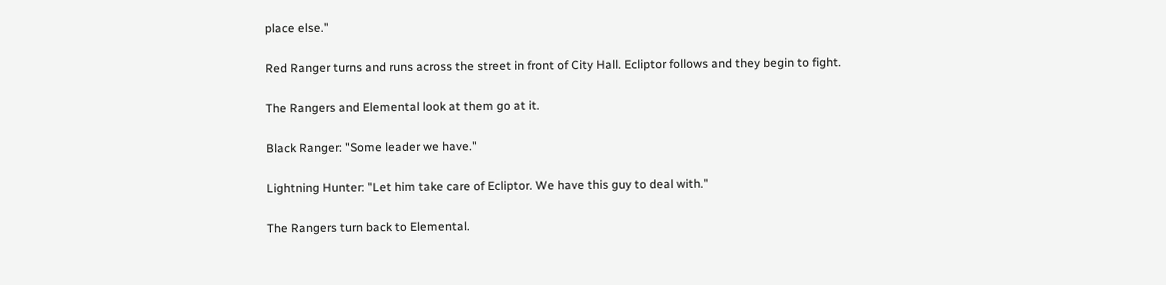place else."

Red Ranger turns and runs across the street in front of City Hall. Ecliptor follows and they begin to fight.

The Rangers and Elemental look at them go at it.

Black Ranger: "Some leader we have."

Lightning Hunter: "Let him take care of Ecliptor. We have this guy to deal with."

The Rangers turn back to Elemental.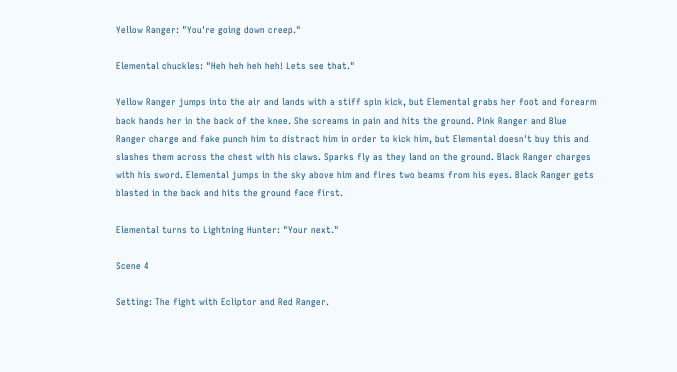Yellow Ranger: "You're going down creep."

Elemental chuckles: "Heh heh heh heh! Lets see that."

Yellow Ranger jumps into the air and lands with a stiff spin kick, but Elemental grabs her foot and forearm back hands her in the back of the knee. She screams in pain and hits the ground. Pink Ranger and Blue Ranger charge and fake punch him to distract him in order to kick him, but Elemental doesn't buy this and slashes them across the chest with his claws. Sparks fly as they land on the ground. Black Ranger charges with his sword. Elemental jumps in the sky above him and fires two beams from his eyes. Black Ranger gets blasted in the back and hits the ground face first.

Elemental turns to Lightning Hunter: "Your next."

Scene 4

Setting: The fight with Ecliptor and Red Ranger.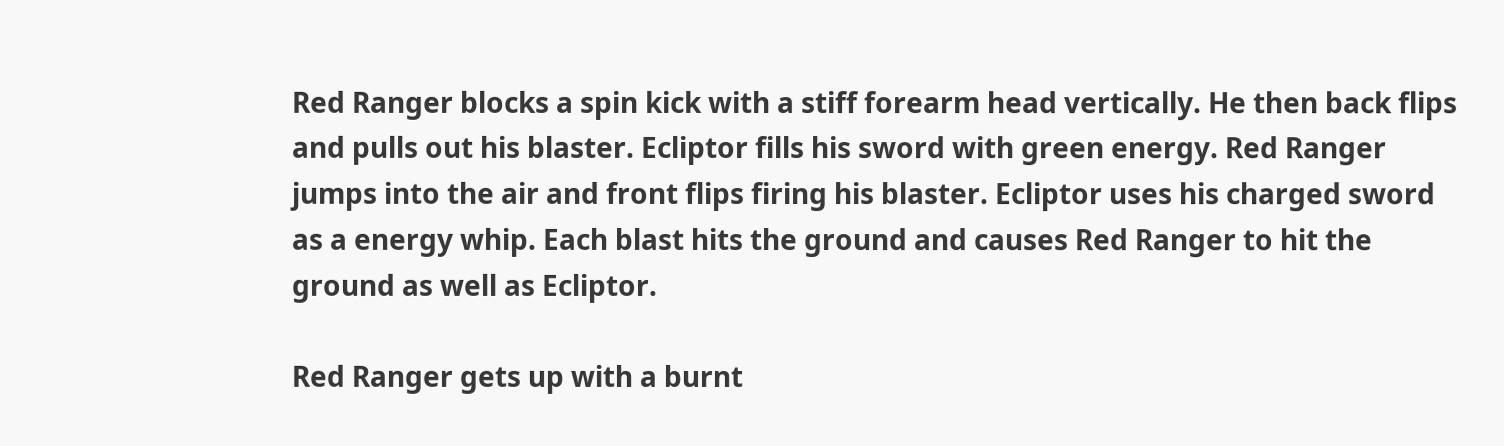Red Ranger blocks a spin kick with a stiff forearm head vertically. He then back flips and pulls out his blaster. Ecliptor fills his sword with green energy. Red Ranger jumps into the air and front flips firing his blaster. Ecliptor uses his charged sword as a energy whip. Each blast hits the ground and causes Red Ranger to hit the ground as well as Ecliptor.

Red Ranger gets up with a burnt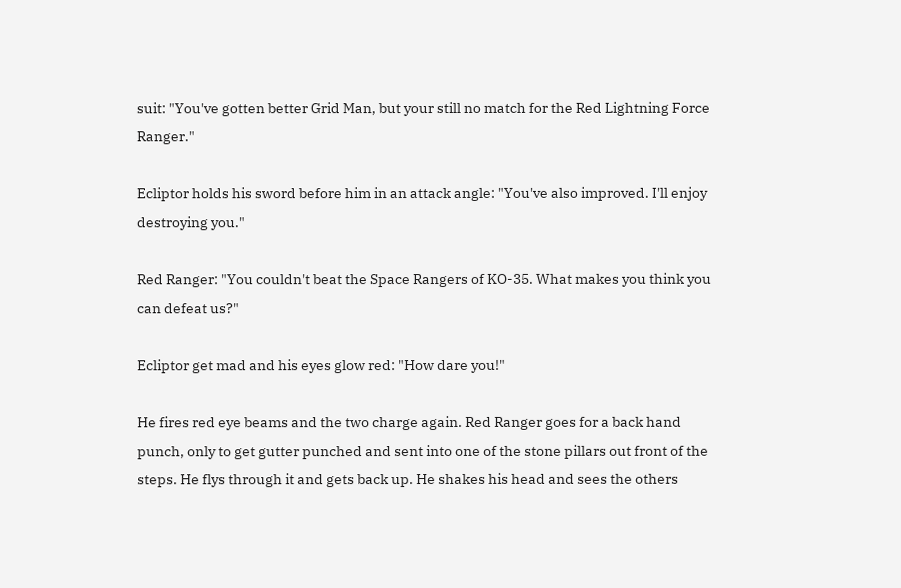suit: "You've gotten better Grid Man, but your still no match for the Red Lightning Force Ranger."

Ecliptor holds his sword before him in an attack angle: "You've also improved. I'll enjoy destroying you."

Red Ranger: "You couldn't beat the Space Rangers of KO-35. What makes you think you can defeat us?"

Ecliptor get mad and his eyes glow red: "How dare you!"

He fires red eye beams and the two charge again. Red Ranger goes for a back hand punch, only to get gutter punched and sent into one of the stone pillars out front of the steps. He flys through it and gets back up. He shakes his head and sees the others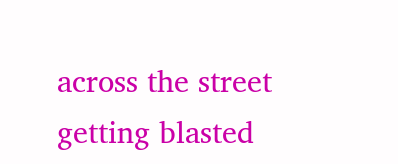across the street getting blasted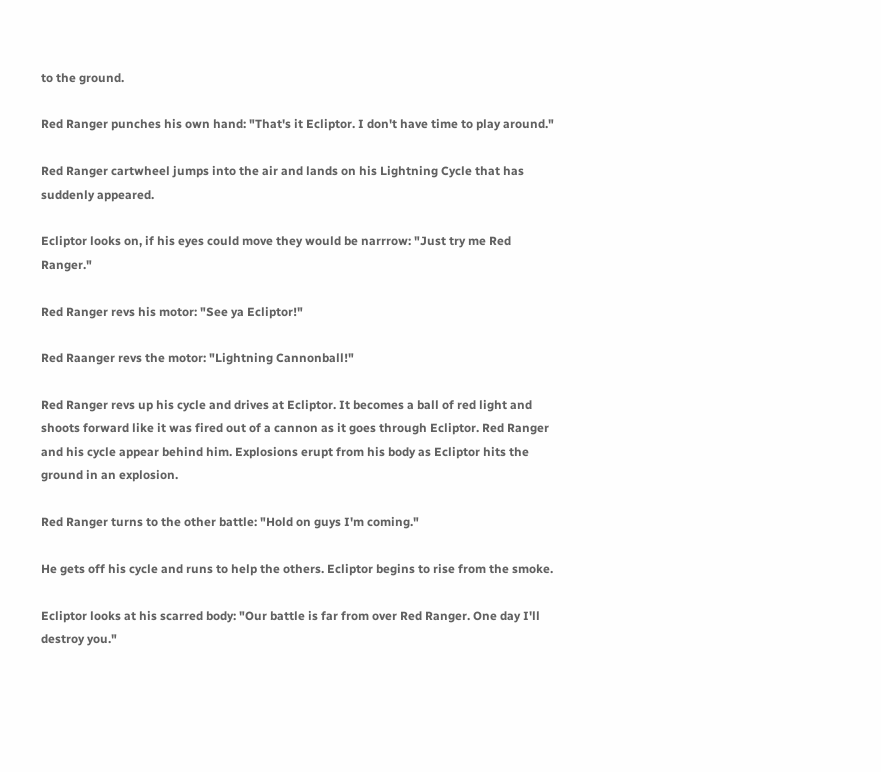to the ground.

Red Ranger punches his own hand: "That's it Ecliptor. I don't have time to play around."

Red Ranger cartwheel jumps into the air and lands on his Lightning Cycle that has suddenly appeared.

Ecliptor looks on, if his eyes could move they would be narrrow: "Just try me Red Ranger."

Red Ranger revs his motor: "See ya Ecliptor!"

Red Raanger revs the motor: "Lightning Cannonball!"

Red Ranger revs up his cycle and drives at Ecliptor. It becomes a ball of red light and shoots forward like it was fired out of a cannon as it goes through Ecliptor. Red Ranger and his cycle appear behind him. Explosions erupt from his body as Ecliptor hits the ground in an explosion.

Red Ranger turns to the other battle: "Hold on guys I'm coming."

He gets off his cycle and runs to help the others. Ecliptor begins to rise from the smoke.

Ecliptor looks at his scarred body: "Our battle is far from over Red Ranger. One day I'll destroy you."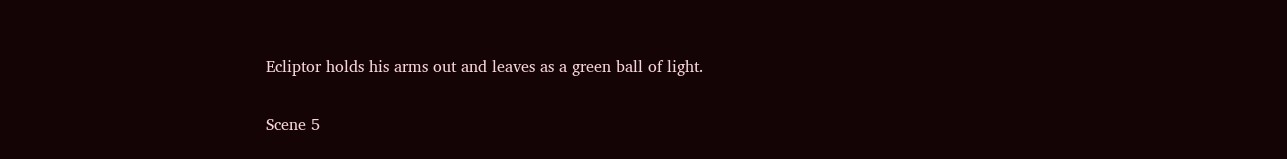Ecliptor holds his arms out and leaves as a green ball of light.

Scene 5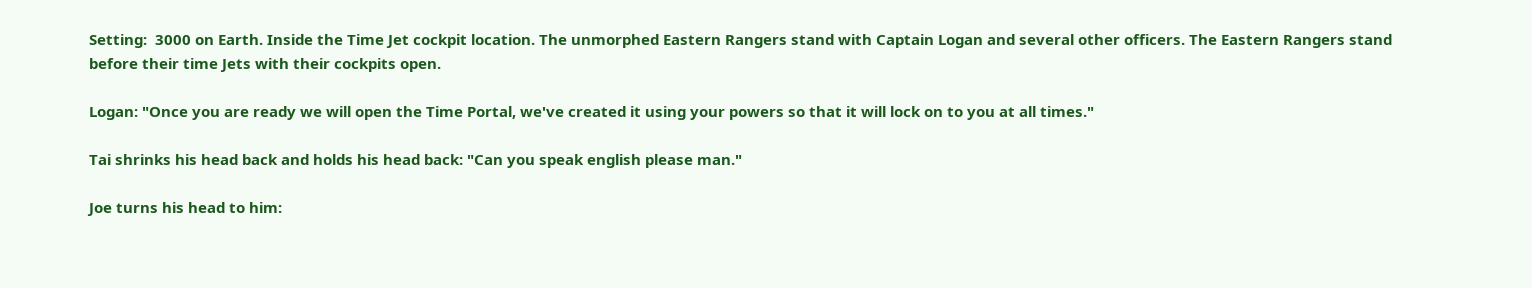Setting:  3000 on Earth. Inside the Time Jet cockpit location. The unmorphed Eastern Rangers stand with Captain Logan and several other officers. The Eastern Rangers stand before their time Jets with their cockpits open.

Logan: "Once you are ready we will open the Time Portal, we've created it using your powers so that it will lock on to you at all times."

Tai shrinks his head back and holds his head back: "Can you speak english please man."

Joe turns his head to him: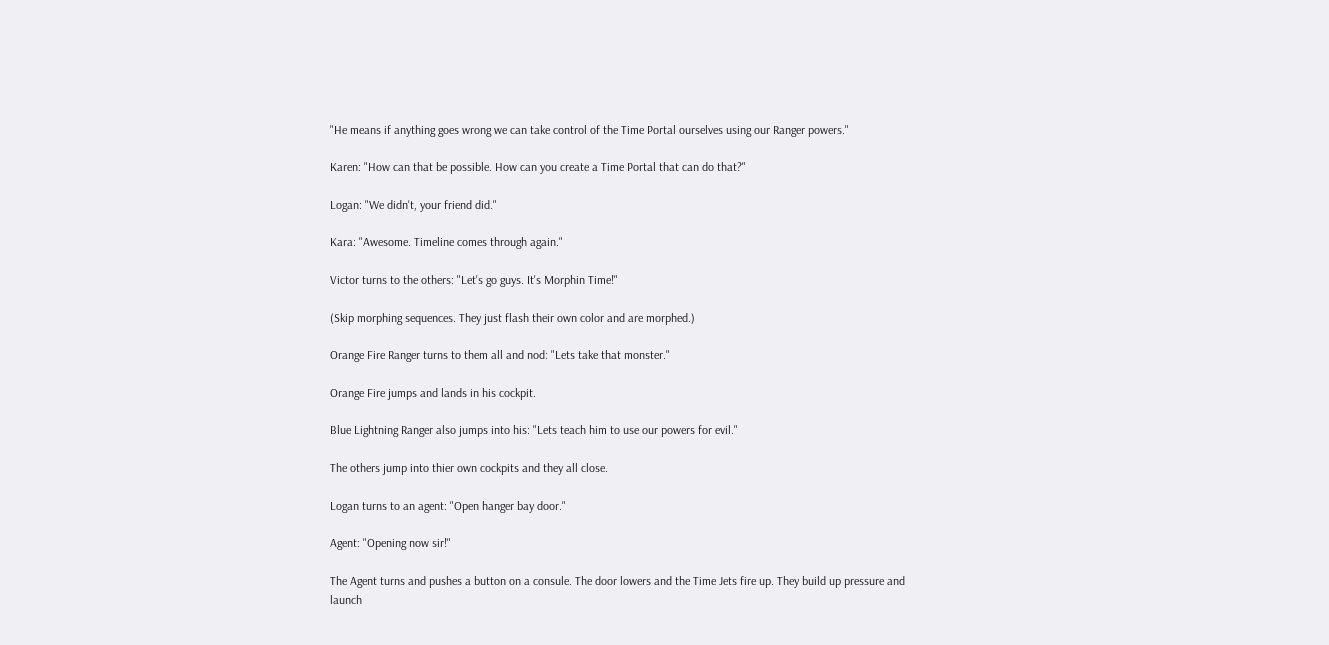"He means if anything goes wrong we can take control of the Time Portal ourselves using our Ranger powers."

Karen: "How can that be possible. How can you create a Time Portal that can do that?"

Logan: "We didn't, your friend did."

Kara: "Awesome. Timeline comes through again."

Victor turns to the others: "Let's go guys. It's Morphin Time!"

(Skip morphing sequences. They just flash their own color and are morphed.)

Orange Fire Ranger turns to them all and nod: "Lets take that monster."

Orange Fire jumps and lands in his cockpit.

Blue Lightning Ranger also jumps into his: "Lets teach him to use our powers for evil."

The others jump into thier own cockpits and they all close.

Logan turns to an agent: "Open hanger bay door."

Agent: "Opening now sir!"

The Agent turns and pushes a button on a consule. The door lowers and the Time Jets fire up. They build up pressure and launch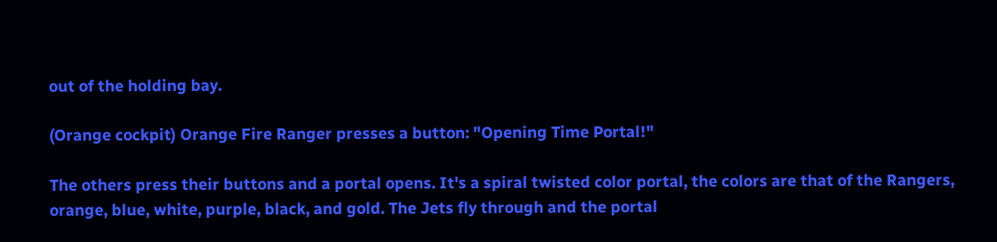out of the holding bay.

(Orange cockpit) Orange Fire Ranger presses a button: "Opening Time Portal!"

The others press their buttons and a portal opens. It's a spiral twisted color portal, the colors are that of the Rangers, orange, blue, white, purple, black, and gold. The Jets fly through and the portal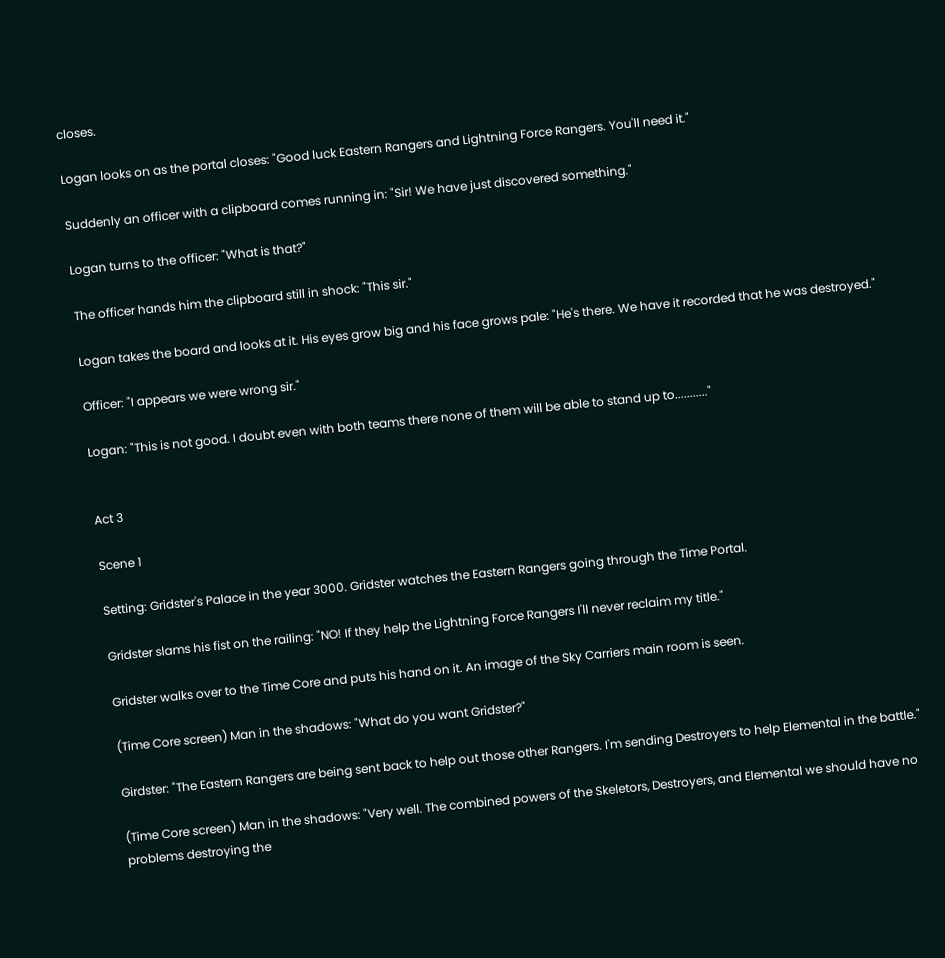closes.

Logan looks on as the portal closes: "Good luck Eastern Rangers and Lightning Force Rangers. You'll need it."

Suddenly an officer with a clipboard comes running in: "Sir! We have just discovered something."

Logan turns to the officer: "What is that?"

The officer hands him the clipboard still in shock: "This sir."

Logan takes the board and looks at it. His eyes grow big and his face grows pale: "He's there. We have it recorded that he was destroyed."

Officer: "I appears we were wrong sir."

Logan: "This is not good. I doubt even with both teams there none of them will be able to stand up to..........."


Act 3

Scene 1

Setting: Gridster's Palace in the year 3000. Gridster watches the Eastern Rangers going through the Time Portal.

Gridster slams his fist on the railing: "NO! If they help the Lightning Force Rangers I'll never reclaim my title."

Gridster walks over to the Time Core and puts his hand on it. An image of the Sky Carriers main room is seen.

(Time Core screen) Man in the shadows: "What do you want Gridster?"

Girdster: "The Eastern Rangers are being sent back to help out those other Rangers. I'm sending Destroyers to help Elemental in the battle."

(Time Core screen) Man in the shadows: "Very well. The combined powers of the Skeletors, Destroyers, and Elemental we should have no problems destroying the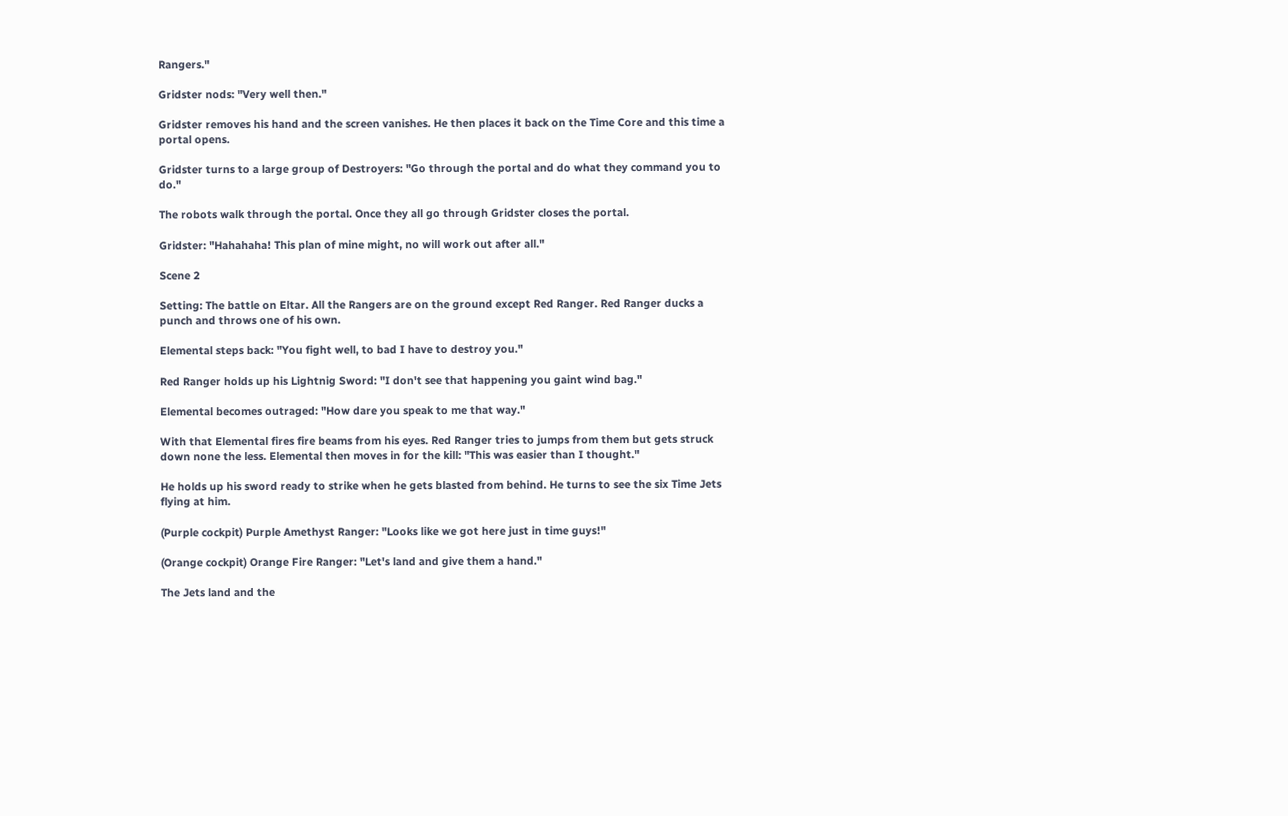Rangers."

Gridster nods: "Very well then."

Gridster removes his hand and the screen vanishes. He then places it back on the Time Core and this time a portal opens.

Gridster turns to a large group of Destroyers: "Go through the portal and do what they command you to do."

The robots walk through the portal. Once they all go through Gridster closes the portal.

Gridster: "Hahahaha! This plan of mine might, no will work out after all."

Scene 2

Setting: The battle on Eltar. All the Rangers are on the ground except Red Ranger. Red Ranger ducks a punch and throws one of his own.

Elemental steps back: "You fight well, to bad I have to destroy you."

Red Ranger holds up his Lightnig Sword: "I don't see that happening you gaint wind bag."

Elemental becomes outraged: "How dare you speak to me that way."

With that Elemental fires fire beams from his eyes. Red Ranger tries to jumps from them but gets struck down none the less. Elemental then moves in for the kill: "This was easier than I thought."

He holds up his sword ready to strike when he gets blasted from behind. He turns to see the six Time Jets flying at him.

(Purple cockpit) Purple Amethyst Ranger: "Looks like we got here just in time guys!"

(Orange cockpit) Orange Fire Ranger: "Let's land and give them a hand."

The Jets land and the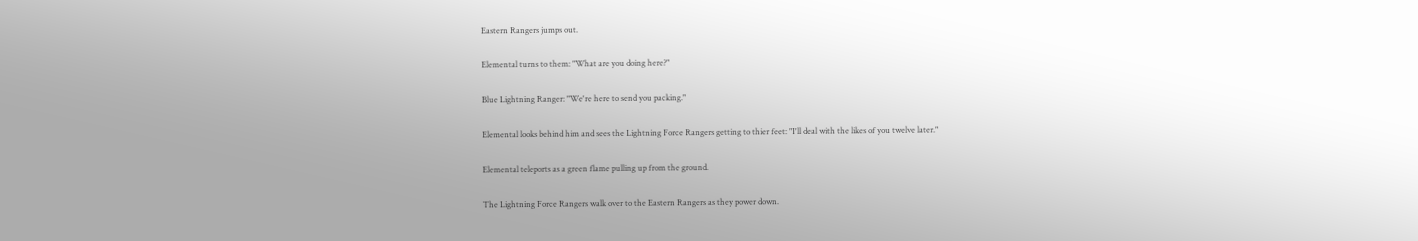Eastern Rangers jumps out.

Elemental turns to them: "What are you doing here?"

Blue Lightning Ranger: "We're here to send you packing."

Elemental looks behind him and sees the Lightning Force Rangers getting to thier feet: "I'll deal with the likes of you twelve later."

Elemental teleports as a green flame pulling up from the ground.

The Lightning Force Rangers walk over to the Eastern Rangers as they power down.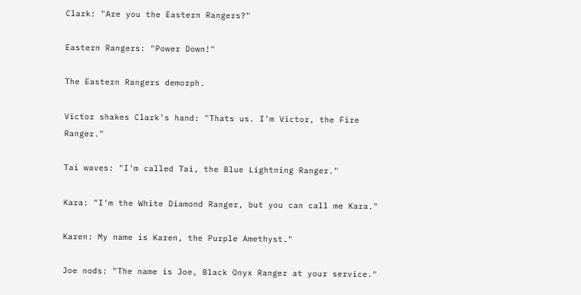Clark: "Are you the Eastern Rangers?"

Eastern Rangers: "Power Down!"

The Eastern Rangers demorph.

Victor shakes Clark's hand: "Thats us. I'm Victor, the Fire Ranger."

Tai waves: "I'm called Tai, the Blue Lightning Ranger."

Kara: "I'm the White Diamond Ranger, but you can call me Kara."

Karen: My name is Karen, the Purple Amethyst."

Joe nods: "The name is Joe, Black Onyx Ranger at your service."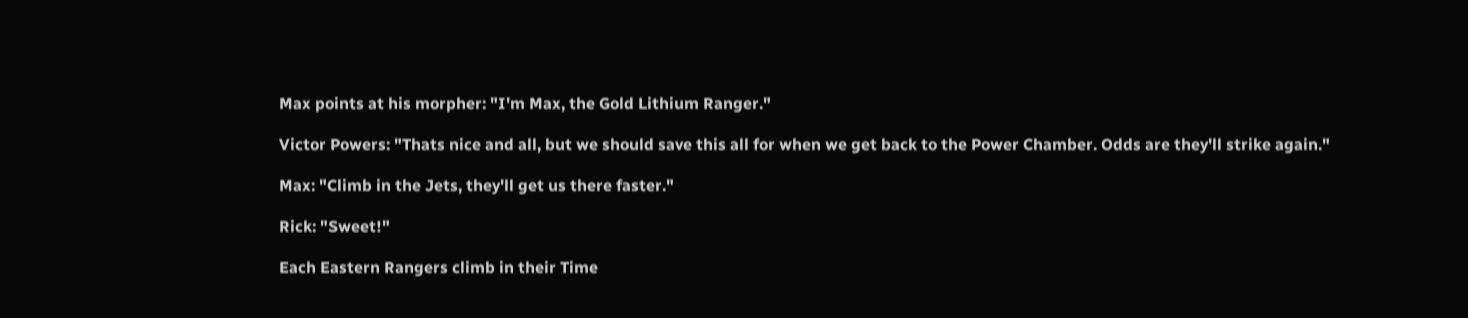Max points at his morpher: "I'm Max, the Gold Lithium Ranger."

Victor Powers: "Thats nice and all, but we should save this all for when we get back to the Power Chamber. Odds are they'll strike again."

Max: "Climb in the Jets, they'll get us there faster."

Rick: "Sweet!"

Each Eastern Rangers climb in their Time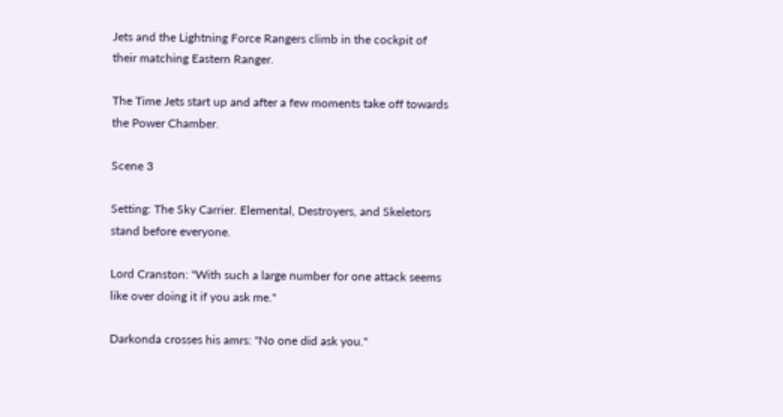Jets and the Lightning Force Rangers climb in the cockpit of their matching Eastern Ranger.

The Time Jets start up and after a few moments take off towards the Power Chamber.

Scene 3

Setting: The Sky Carrier. Elemental, Destroyers, and Skeletors stand before everyone.

Lord Cranston: "With such a large number for one attack seems like over doing it if you ask me."

Darkonda crosses his amrs: "No one did ask you."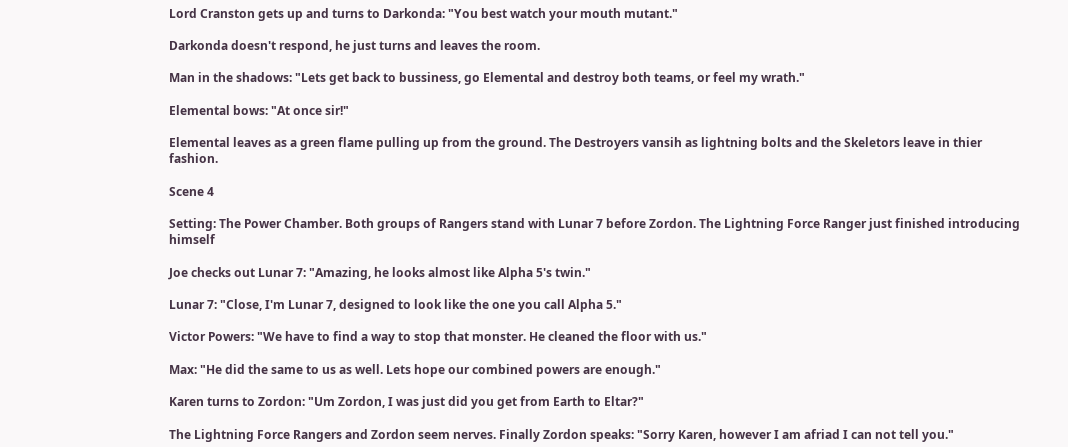Lord Cranston gets up and turns to Darkonda: "You best watch your mouth mutant."

Darkonda doesn't respond, he just turns and leaves the room.

Man in the shadows: "Lets get back to bussiness, go Elemental and destroy both teams, or feel my wrath."

Elemental bows: "At once sir!"

Elemental leaves as a green flame pulling up from the ground. The Destroyers vansih as lightning bolts and the Skeletors leave in thier fashion.

Scene 4

Setting: The Power Chamber. Both groups of Rangers stand with Lunar 7 before Zordon. The Lightning Force Ranger just finished introducing himself

Joe checks out Lunar 7: "Amazing, he looks almost like Alpha 5's twin."

Lunar 7: "Close, I'm Lunar 7, designed to look like the one you call Alpha 5."

Victor Powers: "We have to find a way to stop that monster. He cleaned the floor with us."

Max: "He did the same to us as well. Lets hope our combined powers are enough."

Karen turns to Zordon: "Um Zordon, I was just did you get from Earth to Eltar?"

The Lightning Force Rangers and Zordon seem nerves. Finally Zordon speaks: "Sorry Karen, however I am afriad I can not tell you."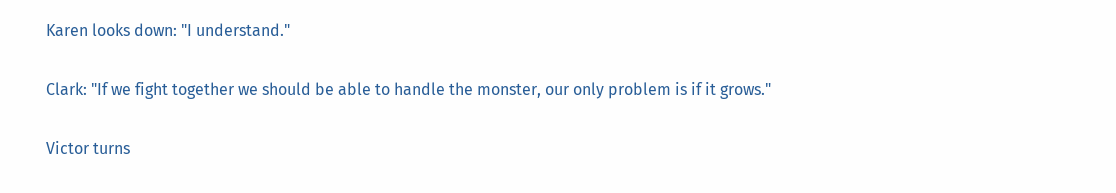Karen looks down: "I understand."

Clark: "If we fight together we should be able to handle the monster, our only problem is if it grows."

Victor turns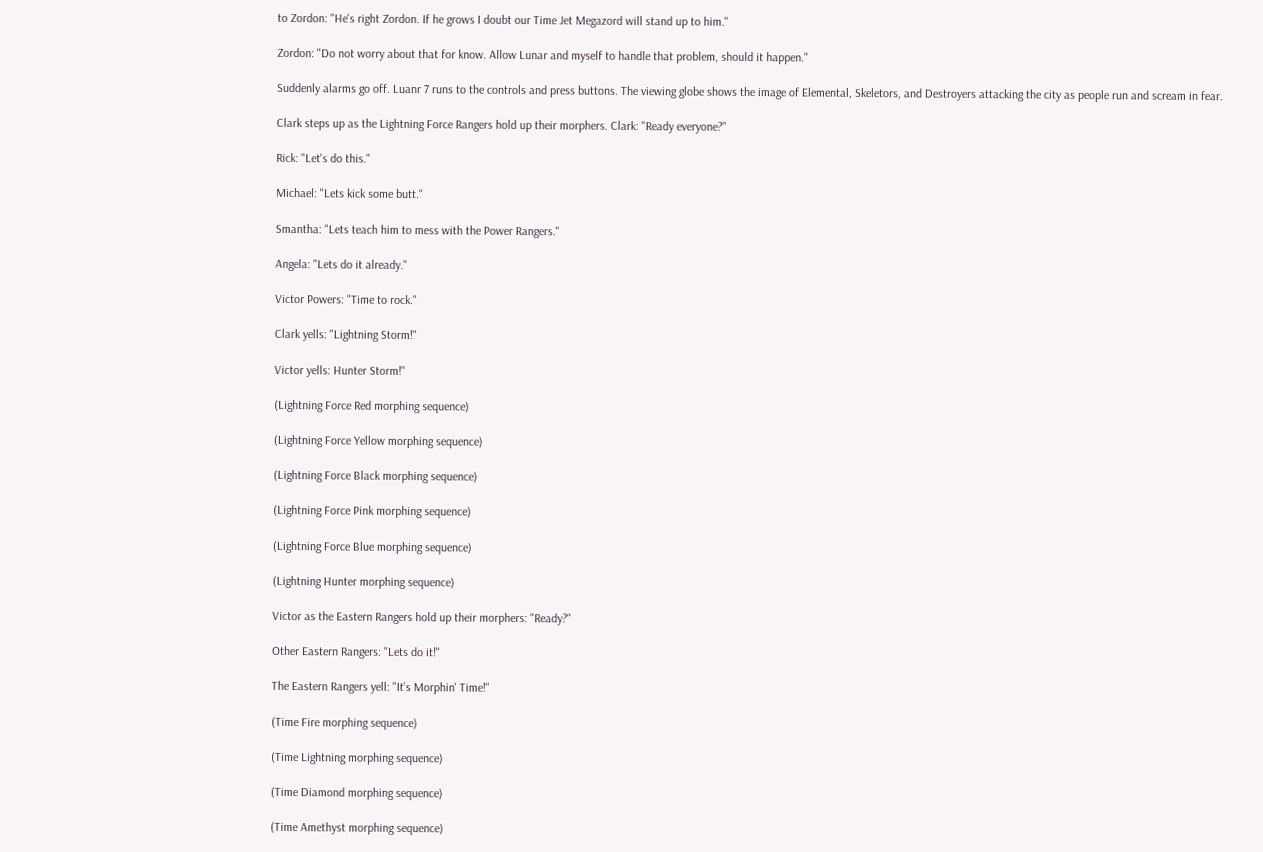to Zordon: "He's right Zordon. If he grows I doubt our Time Jet Megazord will stand up to him."

Zordon: "Do not worry about that for know. Allow Lunar and myself to handle that problem, should it happen."

Suddenly alarms go off. Luanr 7 runs to the controls and press buttons. The viewing globe shows the image of Elemental, Skeletors, and Destroyers attacking the city as people run and scream in fear.

Clark steps up as the Lightning Force Rangers hold up their morphers. Clark: "Ready everyone?"

Rick: "Let's do this."

Michael: "Lets kick some butt."

Smantha: "Lets teach him to mess with the Power Rangers."

Angela: "Lets do it already."

Victor Powers: "Time to rock."

Clark yells: "Lightning Storm!"

Victor yells: Hunter Storm!"

(Lightning Force Red morphing sequence)

(Lightning Force Yellow morphing sequence)

(Lightning Force Black morphing sequence)

(Lightning Force Pink morphing sequence)

(Lightning Force Blue morphing sequence)

(Lightning Hunter morphing sequence)

Victor as the Eastern Rangers hold up their morphers: "Ready?"

Other Eastern Rangers: "Lets do it!"

The Eastern Rangers yell: "It's Morphin' Time!"

(Time Fire morphing sequence)

(Time Lightning morphing sequence)

(Time Diamond morphing sequence)

(Time Amethyst morphing sequence)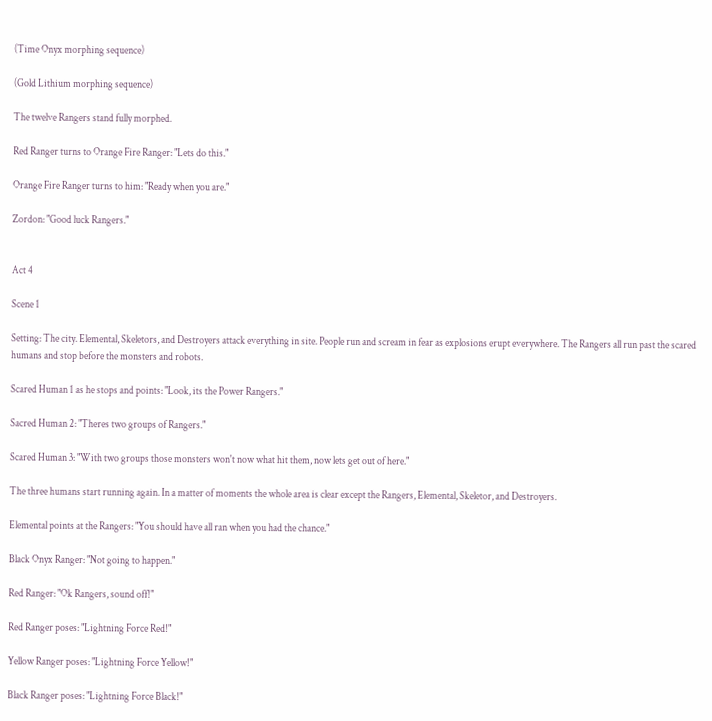(Time Onyx morphing sequence)

(Gold Lithium morphing sequence)

The twelve Rangers stand fully morphed.

Red Ranger turns to Orange Fire Ranger: "Lets do this."

Orange Fire Ranger turns to him: "Ready when you are."

Zordon: "Good luck Rangers."


Act 4

Scene 1

Setting: The city. Elemental, Skeletors, and Destroyers attack everything in site. People run and scream in fear as explosions erupt everywhere. The Rangers all run past the scared humans and stop before the monsters and robots.

Scared Human 1 as he stops and points: "Look, its the Power Rangers."

Sacred Human 2: "Theres two groups of Rangers."

Scared Human 3: "With two groups those monsters won't now what hit them, now lets get out of here."

The three humans start running again. In a matter of moments the whole area is clear except the Rangers, Elemental, Skeletor, and Destroyers.

Elemental points at the Rangers: "You should have all ran when you had the chance."

Black Onyx Ranger: "Not going to happen."

Red Ranger: "Ok Rangers, sound off!"

Red Ranger poses: "Lightning Force Red!"

Yellow Ranger poses: "Lightning Force Yellow!"

Black Ranger poses: "Lightning Force Black!"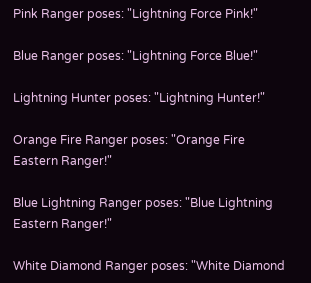Pink Ranger poses: "Lightning Force Pink!"

Blue Ranger poses: "Lightning Force Blue!"

Lightning Hunter poses: "Lightning Hunter!"

Orange Fire Ranger poses: "Orange Fire Eastern Ranger!"

Blue Lightning Ranger poses: "Blue Lightning Eastern Ranger!"

White Diamond Ranger poses: "White Diamond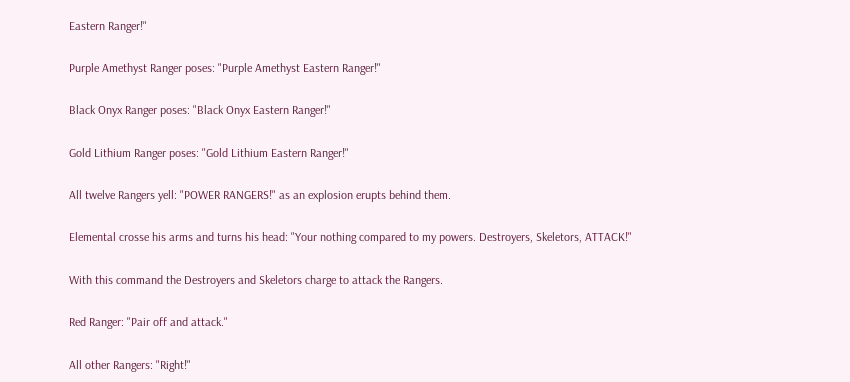Eastern Ranger!"

Purple Amethyst Ranger poses: "Purple Amethyst Eastern Ranger!"

Black Onyx Ranger poses: "Black Onyx Eastern Ranger!"

Gold Lithium Ranger poses: "Gold Lithium Eastern Ranger!"

All twelve Rangers yell: "POWER RANGERS!" as an explosion erupts behind them.

Elemental crosse his arms and turns his head: "Your nothing compared to my powers. Destroyers, Skeletors, ATTACK!"

With this command the Destroyers and Skeletors charge to attack the Rangers.

Red Ranger: "Pair off and attack."

All other Rangers: "Right!"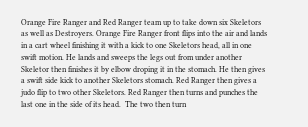Orange Fire Ranger and Red Ranger team up to take down six Skeletors as well as Destroyers. Orange Fire Ranger front flips into the air and lands in a cart wheel finishing it with a kick to one Skeletors head, all in one swift motion. He lands and sweeps the legs out from under another Skeletor then finishes it by elbow droping it in the stomach. He then gives a swift side kick to another Skeletors stomach. Red Ranger then gives a judo flip to two other Skeletors. Red Ranger then turns and punches the last one in the side of its head.  The two then turn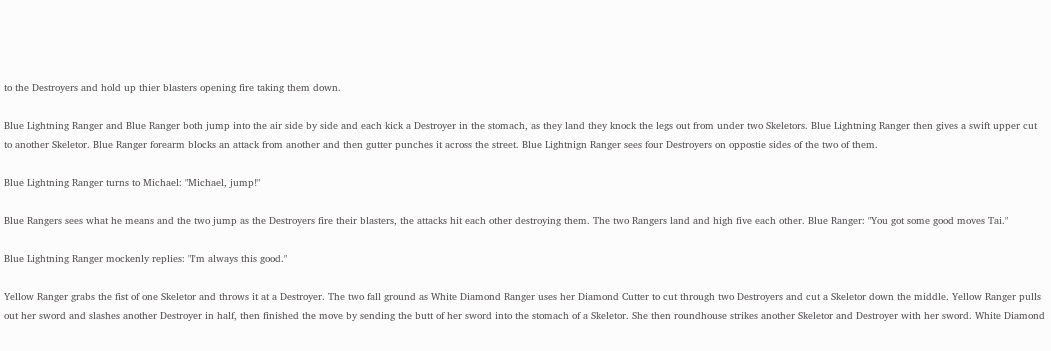to the Destroyers and hold up thier blasters opening fire taking them down.

Blue Lightning Ranger and Blue Ranger both jump into the air side by side and each kick a Destroyer in the stomach, as they land they knock the legs out from under two Skeletors. Blue Lightning Ranger then gives a swift upper cut to another Skeletor. Blue Ranger forearm blocks an attack from another and then gutter punches it across the street. Blue Lightnign Ranger sees four Destroyers on oppostie sides of the two of them.

Blue Lightning Ranger turns to Michael: "Michael, jump!"

Blue Rangers sees what he means and the two jump as the Destroyers fire their blasters, the attacks hit each other destroying them. The two Rangers land and high five each other. Blue Ranger: "You got some good moves Tai."

Blue Lightning Ranger mockenly replies: "I'm always this good."

Yellow Ranger grabs the fist of one Skeletor and throws it at a Destroyer. The two fall ground as White Diamond Ranger uses her Diamond Cutter to cut through two Destroyers and cut a Skeletor down the middle. Yellow Ranger pulls out her sword and slashes another Destroyer in half, then finished the move by sending the butt of her sword into the stomach of a Skeletor. She then roundhouse strikes another Skeletor and Destroyer with her sword. White Diamond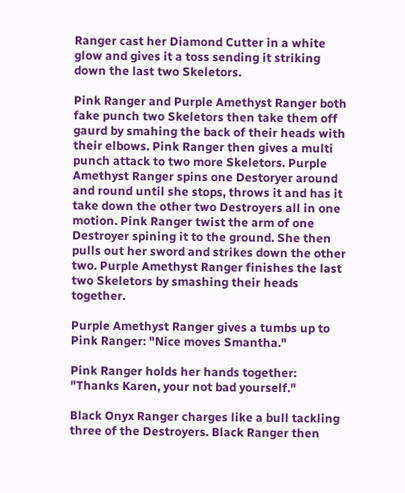Ranger cast her Diamond Cutter in a white glow and gives it a toss sending it striking down the last two Skeletors.

Pink Ranger and Purple Amethyst Ranger both fake punch two Skeletors then take them off gaurd by smahing the back of their heads with their elbows. Pink Ranger then gives a multi punch attack to two more Skeletors. Purple Amethyst Ranger spins one Destoryer around and round until she stops, throws it and has it take down the other two Destroyers all in one motion. Pink Ranger twist the arm of one Destroyer spining it to the ground. She then pulls out her sword and strikes down the other two. Purple Amethyst Ranger finishes the last two Skeletors by smashing their heads together.

Purple Amethyst Ranger gives a tumbs up to Pink Ranger: "Nice moves Smantha."

Pink Ranger holds her hands together: "Thanks Karen, your not bad yourself."

Black Onyx Ranger charges like a bull tackling three of the Destroyers. Black Ranger then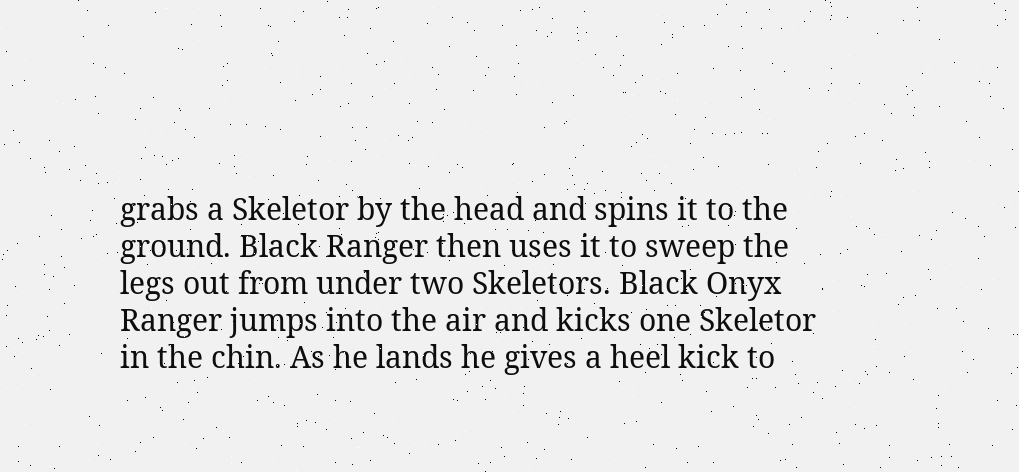grabs a Skeletor by the head and spins it to the ground. Black Ranger then uses it to sweep the legs out from under two Skeletors. Black Onyx Ranger jumps into the air and kicks one Skeletor in the chin. As he lands he gives a heel kick to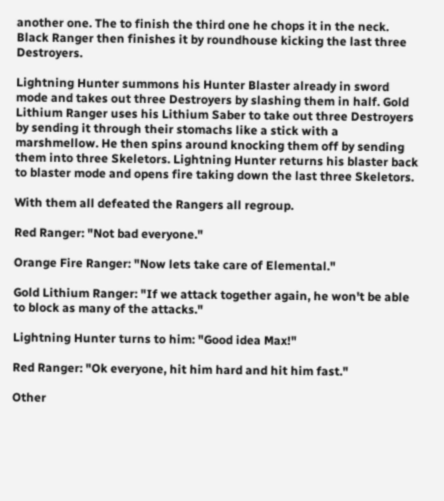another one. The to finish the third one he chops it in the neck. Black Ranger then finishes it by roundhouse kicking the last three Destroyers.

Lightning Hunter summons his Hunter Blaster already in sword mode and takes out three Destroyers by slashing them in half. Gold Lithium Ranger uses his Lithium Saber to take out three Destroyers by sending it through their stomachs like a stick with a marshmellow. He then spins around knocking them off by sending them into three Skeletors. Lightning Hunter returns his blaster back to blaster mode and opens fire taking down the last three Skeletors.

With them all defeated the Rangers all regroup.

Red Ranger: "Not bad everyone."

Orange Fire Ranger: "Now lets take care of Elemental."

Gold Lithium Ranger: "If we attack together again, he won't be able to block as many of the attacks."

Lightning Hunter turns to him: "Good idea Max!"

Red Ranger: "Ok everyone, hit him hard and hit him fast."

Other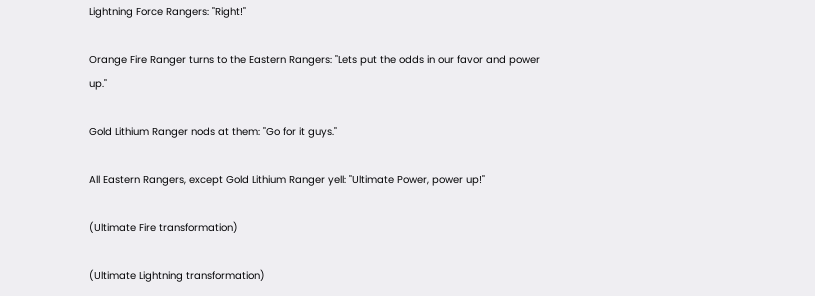Lightning Force Rangers: "Right!"

Orange Fire Ranger turns to the Eastern Rangers: "Lets put the odds in our favor and power up."

Gold Lithium Ranger nods at them: "Go for it guys."

All Eastern Rangers, except Gold Lithium Ranger yell: "Ultimate Power, power up!"

(Ultimate Fire transformation)

(Ultimate Lightning transformation)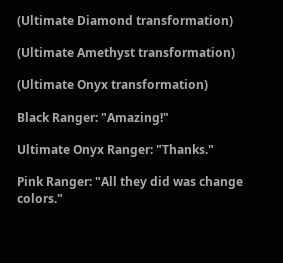(Ultimate Diamond transformation)

(Ultimate Amethyst transformation)

(Ultimate Onyx transformation)

Black Ranger: "Amazing!"

Ultimate Onyx Ranger: "Thanks."

Pink Ranger: "All they did was change colors."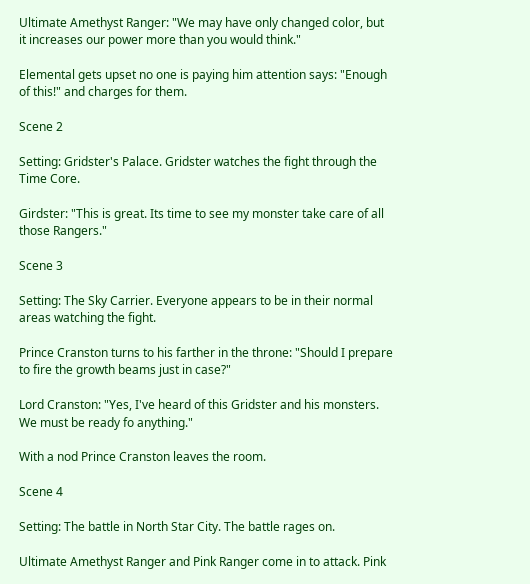Ultimate Amethyst Ranger: "We may have only changed color, but it increases our power more than you would think."

Elemental gets upset no one is paying him attention says: "Enough of this!" and charges for them.

Scene 2

Setting: Gridster's Palace. Gridster watches the fight through the Time Core.

Girdster: "This is great. Its time to see my monster take care of all those Rangers."

Scene 3

Setting: The Sky Carrier. Everyone appears to be in their normal areas watching the fight.

Prince Cranston turns to his farther in the throne: "Should I prepare to fire the growth beams just in case?"

Lord Cranston: "Yes, I've heard of this Gridster and his monsters. We must be ready fo anything."

With a nod Prince Cranston leaves the room.

Scene 4

Setting: The battle in North Star City. The battle rages on.

Ultimate Amethyst Ranger and Pink Ranger come in to attack. Pink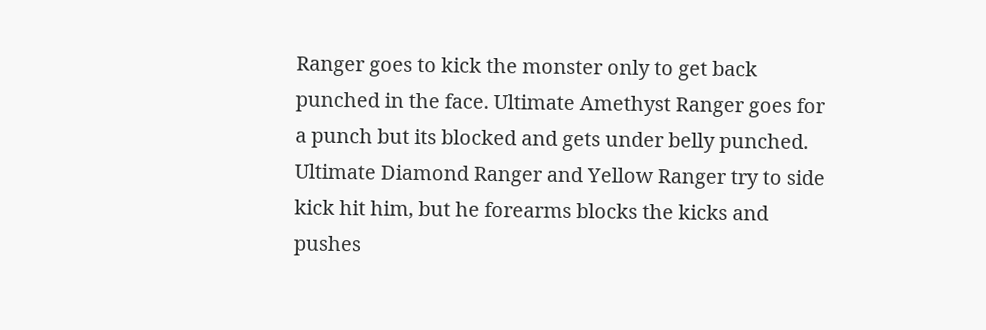Ranger goes to kick the monster only to get back punched in the face. Ultimate Amethyst Ranger goes for a punch but its blocked and gets under belly punched. Ultimate Diamond Ranger and Yellow Ranger try to side kick hit him, but he forearms blocks the kicks and pushes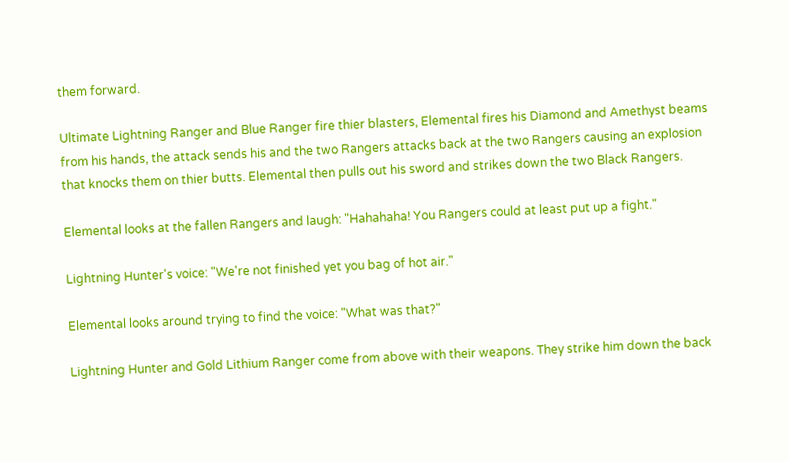them forward.

Ultimate Lightning Ranger and Blue Ranger fire thier blasters, Elemental fires his Diamond and Amethyst beams from his hands, the attack sends his and the two Rangers attacks back at the two Rangers causing an explosion that knocks them on thier butts. Elemental then pulls out his sword and strikes down the two Black Rangers.

Elemental looks at the fallen Rangers and laugh: "Hahahaha! You Rangers could at least put up a fight."

Lightning Hunter's voice: "We're not finished yet you bag of hot air."

Elemental looks around trying to find the voice: "What was that?"

Lightning Hunter and Gold Lithium Ranger come from above with their weapons. They strike him down the back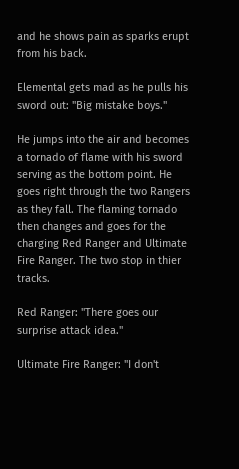and he shows pain as sparks erupt from his back.

Elemental gets mad as he pulls his sword out: "Big mistake boys."

He jumps into the air and becomes a tornado of flame with his sword serving as the bottom point. He goes right through the two Rangers as they fall. The flaming tornado then changes and goes for the charging Red Ranger and Ultimate Fire Ranger. The two stop in thier tracks.

Red Ranger: "There goes our surprise attack idea."

Ultimate Fire Ranger: "I don't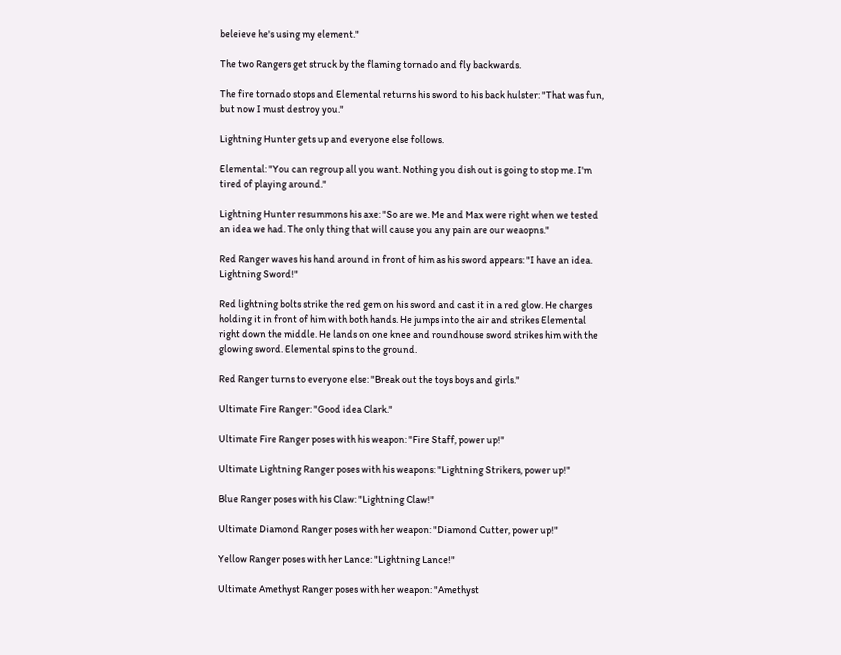beleieve he's using my element."

The two Rangers get struck by the flaming tornado and fly backwards.

The fire tornado stops and Elemental returns his sword to his back hulster: "That was fun, but now I must destroy you."

Lightning Hunter gets up and everyone else follows.

Elemental: "You can regroup all you want. Nothing you dish out is going to stop me. I'm tired of playing around."

Lightning Hunter resummons his axe: "So are we. Me and Max were right when we tested an idea we had. The only thing that will cause you any pain are our weaopns."

Red Ranger waves his hand around in front of him as his sword appears: "I have an idea. Lightning Sword!"

Red lightning bolts strike the red gem on his sword and cast it in a red glow. He charges holding it in front of him with both hands. He jumps into the air and strikes Elemental right down the middle. He lands on one knee and roundhouse sword strikes him with the glowing sword. Elemental spins to the ground.

Red Ranger turns to everyone else: "Break out the toys boys and girls."

Ultimate Fire Ranger: "Good idea Clark."

Ultimate Fire Ranger poses with his weapon: "Fire Staff, power up!"

Ultimate Lightning Ranger poses with his weapons: "Lightning Strikers, power up!"

Blue Ranger poses with his Claw: "Lightning Claw!"

Ultimate Diamond Ranger poses with her weapon: "Diamond Cutter, power up!"

Yellow Ranger poses with her Lance: "Lightning Lance!"

Ultimate Amethyst Ranger poses with her weapon: "Amethyst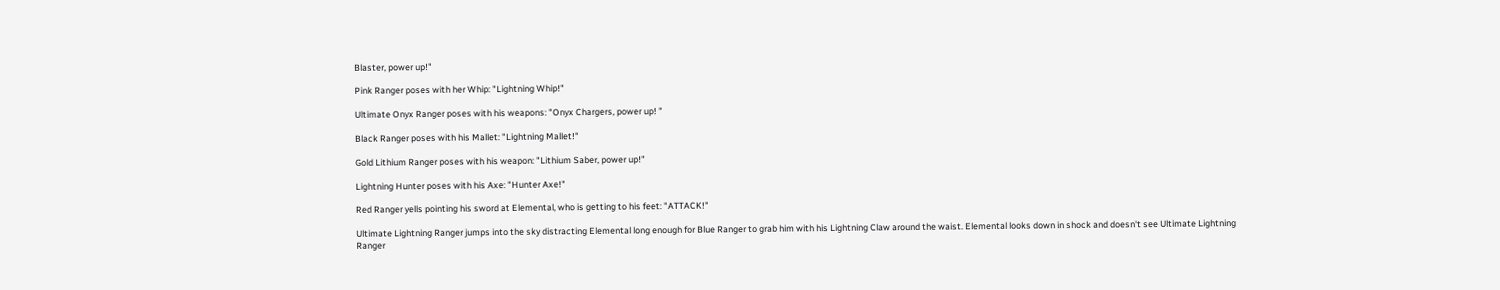Blaster, power up!"

Pink Ranger poses with her Whip: "Lightning Whip!"

Ultimate Onyx Ranger poses with his weapons: "Onyx Chargers, power up! "

Black Ranger poses with his Mallet: "Lightning Mallet!"

Gold Lithium Ranger poses with his weapon: "Lithium Saber, power up!"

Lightning Hunter poses with his Axe: "Hunter Axe!"

Red Ranger yells pointing his sword at Elemental, who is getting to his feet: "ATTACK!"

Ultimate Lightning Ranger jumps into the sky distracting Elemental long enough for Blue Ranger to grab him with his Lightning Claw around the waist. Elemental looks down in shock and doesn't see Ultimate Lightning Ranger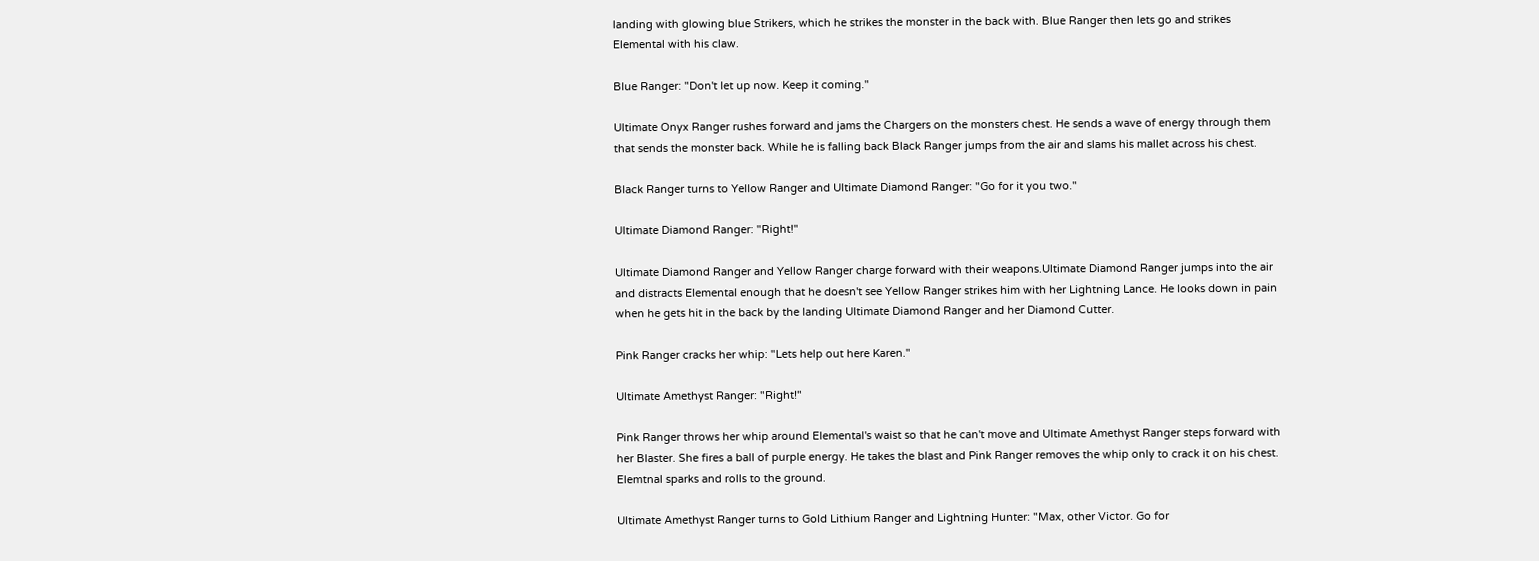landing with glowing blue Strikers, which he strikes the monster in the back with. Blue Ranger then lets go and strikes Elemental with his claw.

Blue Ranger: "Don't let up now. Keep it coming."

Ultimate Onyx Ranger rushes forward and jams the Chargers on the monsters chest. He sends a wave of energy through them that sends the monster back. While he is falling back Black Ranger jumps from the air and slams his mallet across his chest.

Black Ranger turns to Yellow Ranger and Ultimate Diamond Ranger: "Go for it you two."

Ultimate Diamond Ranger: "Right!"

Ultimate Diamond Ranger and Yellow Ranger charge forward with their weapons.Ultimate Diamond Ranger jumps into the air and distracts Elemental enough that he doesn't see Yellow Ranger strikes him with her Lightning Lance. He looks down in pain when he gets hit in the back by the landing Ultimate Diamond Ranger and her Diamond Cutter.

Pink Ranger cracks her whip: "Lets help out here Karen."

Ultimate Amethyst Ranger: "Right!"

Pink Ranger throws her whip around Elemental's waist so that he can't move and Ultimate Amethyst Ranger steps forward with her Blaster. She fires a ball of purple energy. He takes the blast and Pink Ranger removes the whip only to crack it on his chest. Elemtnal sparks and rolls to the ground.

Ultimate Amethyst Ranger turns to Gold Lithium Ranger and Lightning Hunter: "Max, other Victor. Go for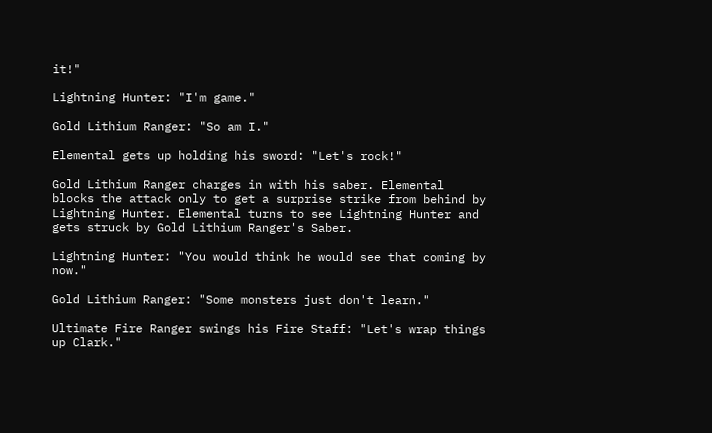it!"

Lightning Hunter: "I'm game."

Gold Lithium Ranger: "So am I."

Elemental gets up holding his sword: "Let's rock!"

Gold Lithium Ranger charges in with his saber. Elemental blocks the attack only to get a surprise strike from behind by Lightning Hunter. Elemental turns to see Lightning Hunter and gets struck by Gold Lithium Ranger's Saber.

Lightning Hunter: "You would think he would see that coming by now."

Gold Lithium Ranger: "Some monsters just don't learn."

Ultimate Fire Ranger swings his Fire Staff: "Let's wrap things up Clark."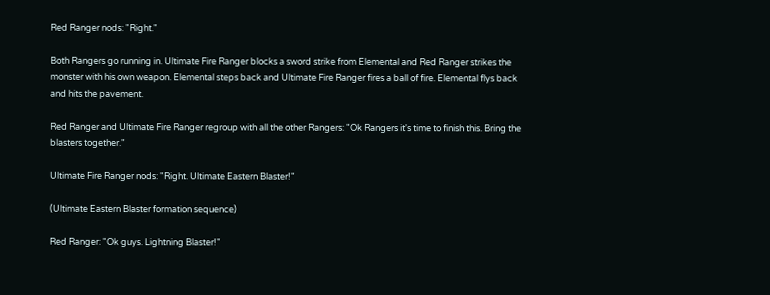Red Ranger nods: "Right."

Both Rangers go running in. Ultimate Fire Ranger blocks a sword strike from Elemental and Red Ranger strikes the monster with his own weapon. Elemental steps back and Ultimate Fire Ranger fires a ball of fire. Elemental flys back and hits the pavement.

Red Ranger and Ultimate Fire Ranger regroup with all the other Rangers: "Ok Rangers it's time to finish this. Bring the blasters together."

Ultimate Fire Ranger nods: "Right. Ultimate Eastern Blaster!"

(Ultimate Eastern Blaster formation sequence)

Red Ranger: "Ok guys. Lightning Blaster!"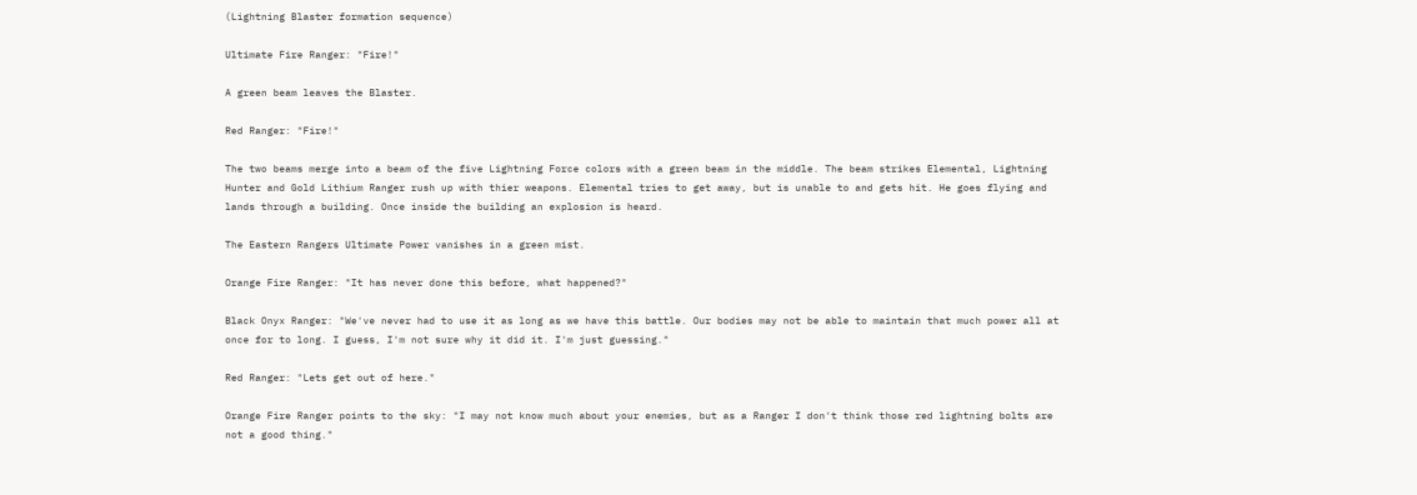(Lightning Blaster formation sequence)

Ultimate Fire Ranger: "Fire!"

A green beam leaves the Blaster.

Red Ranger: "Fire!"

The two beams merge into a beam of the five Lightning Force colors with a green beam in the middle. The beam strikes Elemental, Lightning Hunter and Gold Lithium Ranger rush up with thier weapons. Elemental tries to get away, but is unable to and gets hit. He goes flying and lands through a building. Once inside the building an explosion is heard.

The Eastern Rangers Ultimate Power vanishes in a green mist.

Orange Fire Ranger: "It has never done this before, what happened?"

Black Onyx Ranger: "We've never had to use it as long as we have this battle. Our bodies may not be able to maintain that much power all at once for to long. I guess, I'm not sure why it did it. I'm just guessing."

Red Ranger: "Lets get out of here."

Orange Fire Ranger points to the sky: "I may not know much about your enemies, but as a Ranger I don't think those red lightning bolts are not a good thing."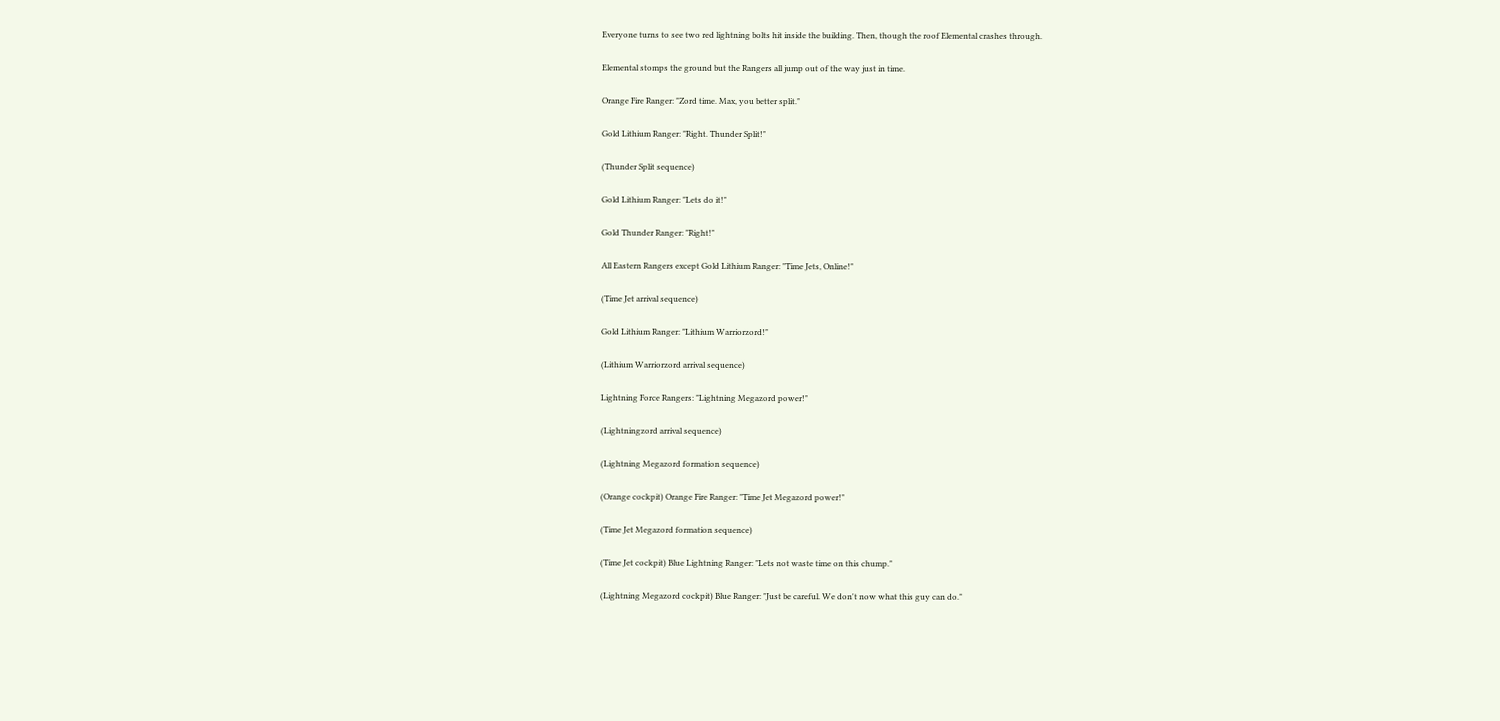Everyone turns to see two red lightning bolts hit inside the building. Then, though the roof Elemental crashes through.

Elemental stomps the ground but the Rangers all jump out of the way just in time.

Orange Fire Ranger: "Zord time. Max, you better split."

Gold Lithium Ranger: "Right. Thunder Split!"

(Thunder Split sequence)

Gold Lithium Ranger: "Lets do it!"

Gold Thunder Ranger: "Right!"

All Eastern Rangers except Gold Lithium Ranger: "Time Jets, Online!"

(Time Jet arrival sequence)

Gold Lithium Ranger: "Lithium Warriorzord!"

(Lithium Warriorzord arrival sequence)

Lightning Force Rangers: "Lightning Megazord power!"

(Lightningzord arrival sequence)

(Lightning Megazord formation sequence)

(Orange cockpit) Orange Fire Ranger: "Time Jet Megazord power!"

(Time Jet Megazord formation sequence)

(Time Jet cockpit) Blue Lightning Ranger: "Lets not waste time on this chump."

(Lightning Megazord cockpit) Blue Ranger: "Just be careful. We don't now what this guy can do."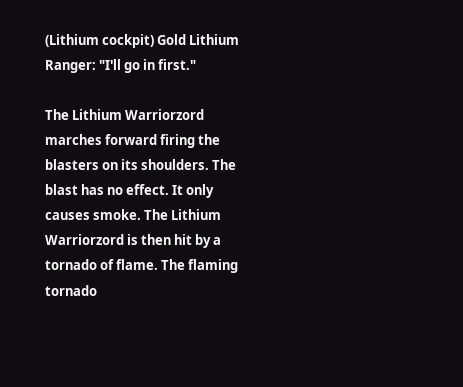(Lithium cockpit) Gold Lithium Ranger: "I'll go in first."

The Lithium Warriorzord marches forward firing the blasters on its shoulders. The blast has no effect. It only causes smoke. The Lithium Warriorzord is then hit by a tornado of flame. The flaming tornado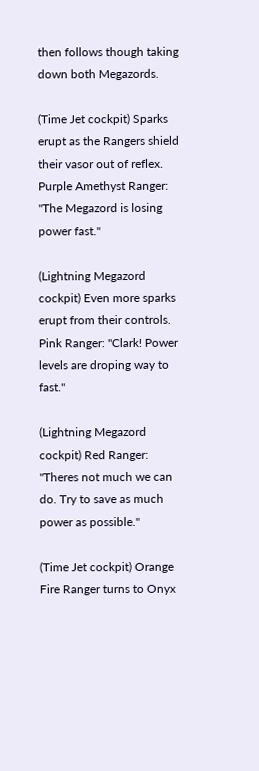then follows though taking down both Megazords.

(Time Jet cockpit) Sparks erupt as the Rangers shield their vasor out of reflex. Purple Amethyst Ranger: "The Megazord is losing power fast."

(Lightning Megazord cockpit) Even more sparks erupt from their controls. Pink Ranger: "Clark! Power levels are droping way to fast."

(Lightning Megazord cockpit) Red Ranger: "Theres not much we can do. Try to save as much power as possible."

(Time Jet cockpit) Orange Fire Ranger turns to Onyx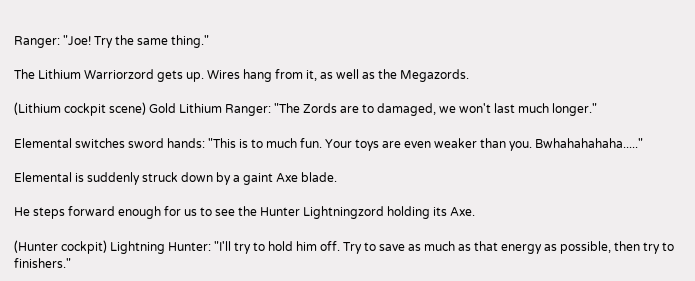Ranger: "Joe! Try the same thing."

The Lithium Warriorzord gets up. Wires hang from it, as well as the Megazords.

(Lithium cockpit scene) Gold Lithium Ranger: "The Zords are to damaged, we won't last much longer."

Elemental switches sword hands: "This is to much fun. Your toys are even weaker than you. Bwhahahahaha....."

Elemental is suddenly struck down by a gaint Axe blade.

He steps forward enough for us to see the Hunter Lightningzord holding its Axe.

(Hunter cockpit) Lightning Hunter: "I'll try to hold him off. Try to save as much as that energy as possible, then try to finishers."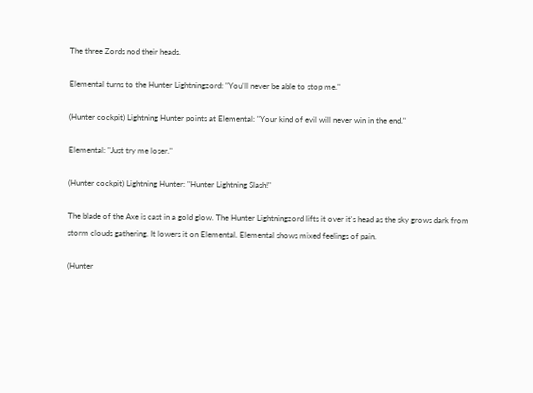The three Zords nod their heads.

Elemental turns to the Hunter Lightningzord: "You'll never be able to stop me."

(Hunter cockpit) Lightning Hunter points at Elemental: "Your kind of evil will never win in the end."

Elemental: "Just try me loser."

(Hunter cockpit) Lightning Hunter: "Hunter Lightning Slash!"

The blade of the Axe is cast in a gold glow. The Hunter Lightningzord lifts it over it's head as the sky grows dark from storm clouds gathering. It lowers it on Elemental. Elemental shows mixed feelings of pain.

(Hunter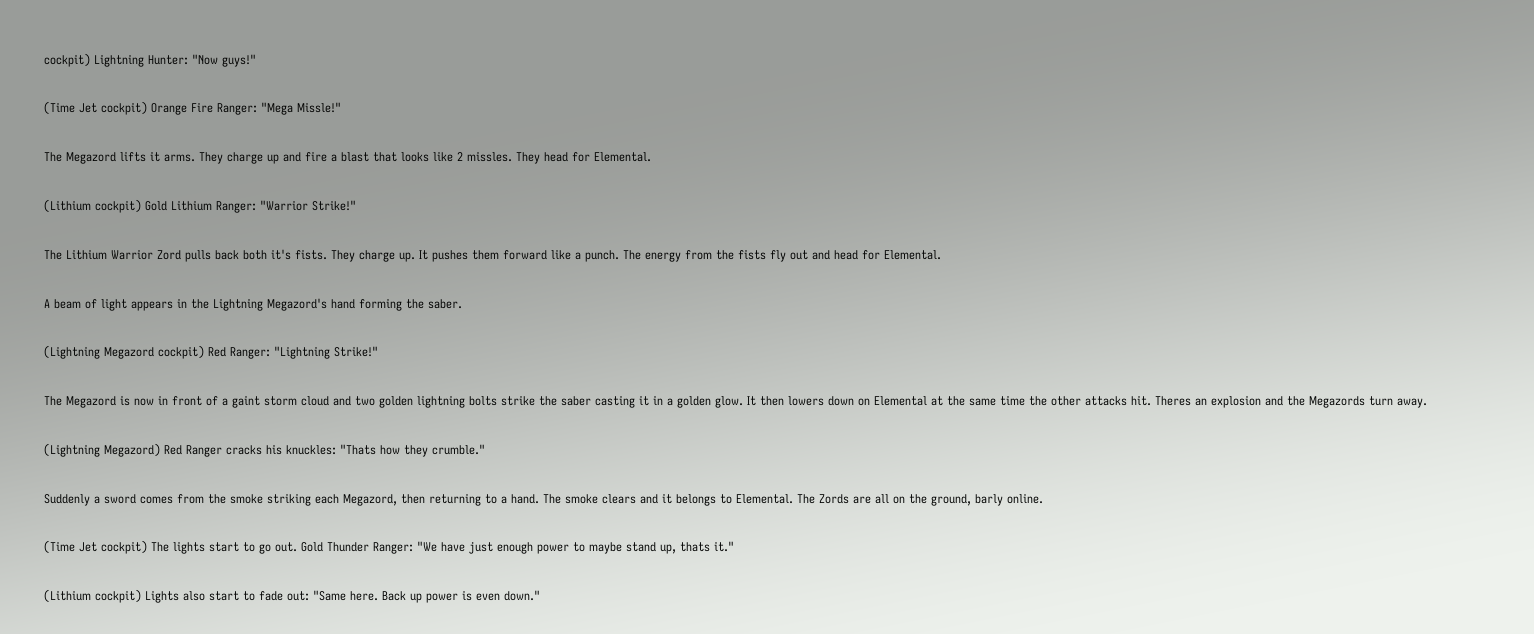cockpit) Lightning Hunter: "Now guys!"

(Time Jet cockpit) Orange Fire Ranger: "Mega Missle!"

The Megazord lifts it arms. They charge up and fire a blast that looks like 2 missles. They head for Elemental.

(Lithium cockpit) Gold Lithium Ranger: "Warrior Strike!"

The Lithium Warrior Zord pulls back both it's fists. They charge up. It pushes them forward like a punch. The energy from the fists fly out and head for Elemental.

A beam of light appears in the Lightning Megazord's hand forming the saber.

(Lightning Megazord cockpit) Red Ranger: "Lightning Strike!"

The Megazord is now in front of a gaint storm cloud and two golden lightning bolts strike the saber casting it in a golden glow. It then lowers down on Elemental at the same time the other attacks hit. Theres an explosion and the Megazords turn away.

(Lightning Megazord) Red Ranger cracks his knuckles: "Thats how they crumble."

Suddenly a sword comes from the smoke striking each Megazord, then returning to a hand. The smoke clears and it belongs to Elemental. The Zords are all on the ground, barly online.

(Time Jet cockpit) The lights start to go out. Gold Thunder Ranger: "We have just enough power to maybe stand up, thats it."

(Lithium cockpit) Lights also start to fade out: "Same here. Back up power is even down."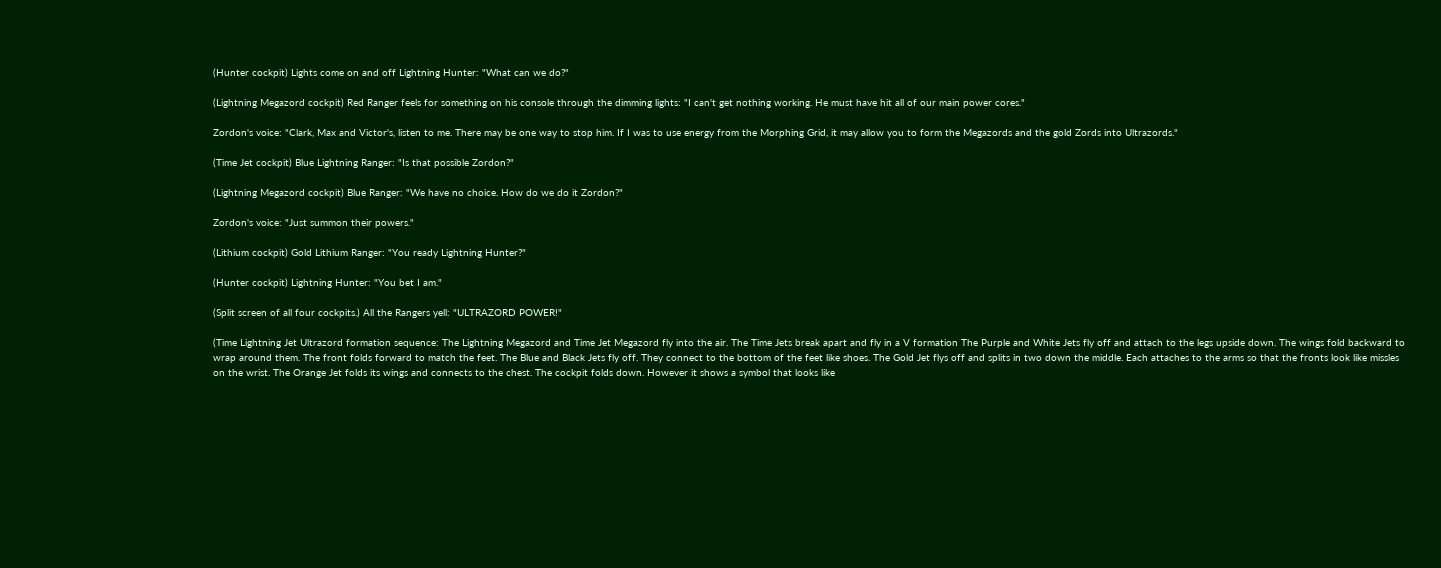(Hunter cockpit) Lights come on and off Lightning Hunter: "What can we do?"

(Lightning Megazord cockpit) Red Ranger feels for something on his console through the dimming lights: "I can't get nothing working. He must have hit all of our main power cores."

Zordon's voice: "Clark, Max and Victor's, listen to me. There may be one way to stop him. If I was to use energy from the Morphing Grid, it may allow you to form the Megazords and the gold Zords into Ultrazords."

(Time Jet cockpit) Blue Lightning Ranger: "Is that possible Zordon?"

(Lightning Megazord cockpit) Blue Ranger: "We have no choice. How do we do it Zordon?"

Zordon's voice: "Just summon their powers."

(Lithium cockpit) Gold Lithium Ranger: "You ready Lightning Hunter?"

(Hunter cockpit) Lightning Hunter: "You bet I am."

(Split screen of all four cockpits.) All the Rangers yell: "ULTRAZORD POWER!"

(Time Lightning Jet Ultrazord formation sequence: The Lightning Megazord and Time Jet Megazord fly into the air. The Time Jets break apart and fly in a V formation The Purple and White Jets fly off and attach to the legs upside down. The wings fold backward to wrap around them. The front folds forward to match the feet. The Blue and Black Jets fly off. They connect to the bottom of the feet like shoes. The Gold Jet flys off and splits in two down the middle. Each attaches to the arms so that the fronts look like missles on the wrist. The Orange Jet folds its wings and connects to the chest. The cockpit folds down. However it shows a symbol that looks like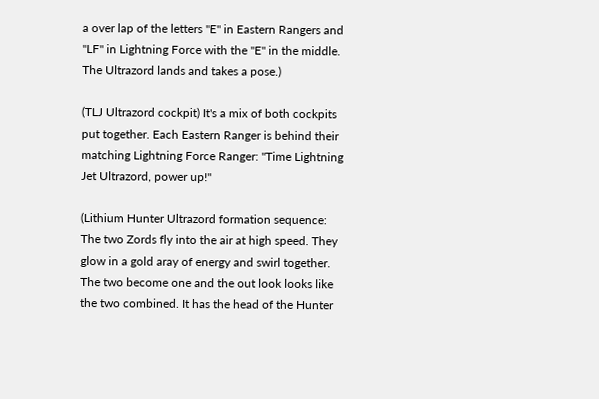a over lap of the letters "E" in Eastern Rangers and "LF" in Lightning Force with the "E" in the middle. The Ultrazord lands and takes a pose.)

(TLJ Ultrazord cockpit) It's a mix of both cockpits put together. Each Eastern Ranger is behind their matching Lightning Force Ranger: "Time Lightning Jet Ultrazord, power up!"

(Lithium Hunter Ultrazord formation sequence: The two Zords fly into the air at high speed. They glow in a gold aray of energy and swirl together. The two become one and the out look looks like the two combined. It has the head of the Hunter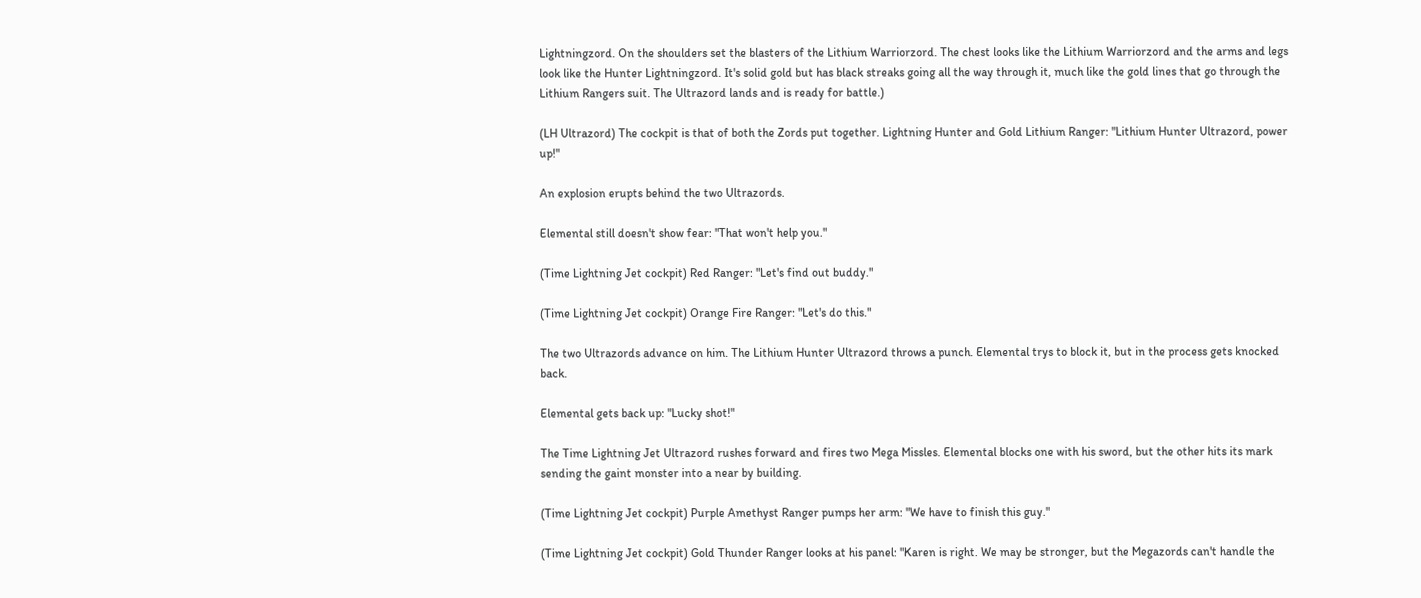Lightningzord. On the shoulders set the blasters of the Lithium Warriorzord. The chest looks like the Lithium Warriorzord and the arms and legs look like the Hunter Lightningzord. It's solid gold but has black streaks going all the way through it, much like the gold lines that go through the Lithium Rangers suit. The Ultrazord lands and is ready for battle.)

(LH Ultrazord) The cockpit is that of both the Zords put together. Lightning Hunter and Gold Lithium Ranger: "Lithium Hunter Ultrazord, power up!"

An explosion erupts behind the two Ultrazords.

Elemental still doesn't show fear: "That won't help you."

(Time Lightning Jet cockpit) Red Ranger: "Let's find out buddy."

(Time Lightning Jet cockpit) Orange Fire Ranger: "Let's do this."

The two Ultrazords advance on him. The Lithium Hunter Ultrazord throws a punch. Elemental trys to block it, but in the process gets knocked back.

Elemental gets back up: "Lucky shot!"

The Time Lightning Jet Ultrazord rushes forward and fires two Mega Missles. Elemental blocks one with his sword, but the other hits its mark sending the gaint monster into a near by building.

(Time Lightning Jet cockpit) Purple Amethyst Ranger pumps her arm: "We have to finish this guy."

(Time Lightning Jet cockpit) Gold Thunder Ranger looks at his panel: "Karen is right. We may be stronger, but the Megazords can't handle the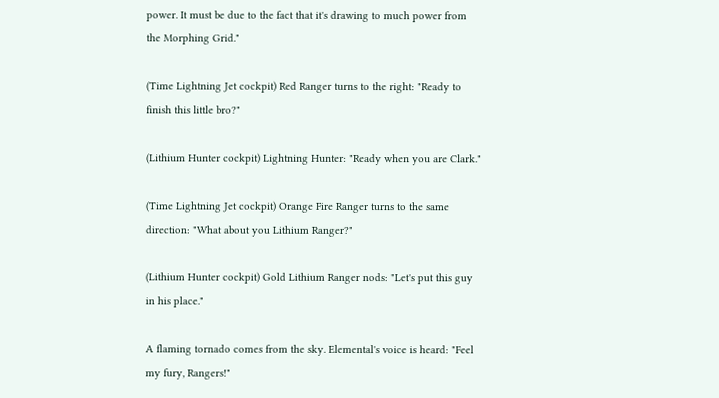power. It must be due to the fact that it's drawing to much power from the Morphing Grid."

(Time Lightning Jet cockpit) Red Ranger turns to the right: "Ready to finish this little bro?"

(Lithium Hunter cockpit) Lightning Hunter: "Ready when you are Clark."

(Time Lightning Jet cockpit) Orange Fire Ranger turns to the same direction: "What about you Lithium Ranger?"

(Lithium Hunter cockpit) Gold Lithium Ranger nods: "Let's put this guy in his place."

A flaming tornado comes from the sky. Elemental's voice is heard: "Feel my fury, Rangers!"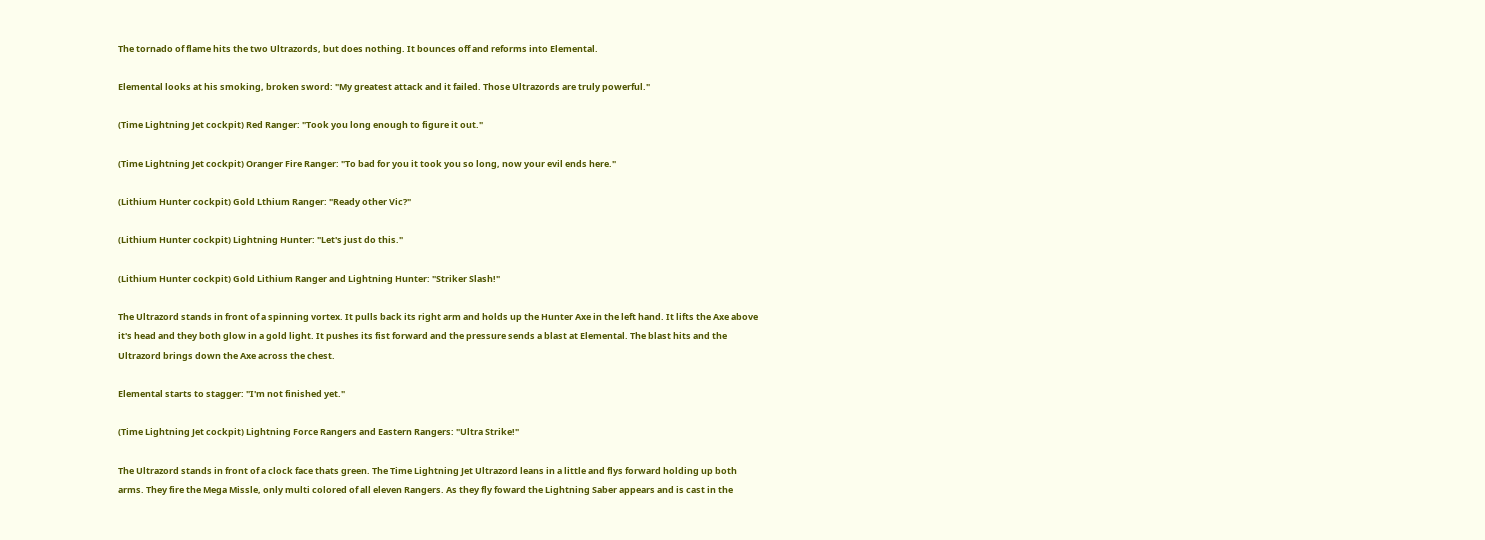The tornado of flame hits the two Ultrazords, but does nothing. It bounces off and reforms into Elemental.

Elemental looks at his smoking, broken sword: "My greatest attack and it failed. Those Ultrazords are truly powerful."

(Time Lightning Jet cockpit) Red Ranger: "Took you long enough to figure it out."

(Time Lightning Jet cockpit) Oranger Fire Ranger: "To bad for you it took you so long, now your evil ends here."

(Lithium Hunter cockpit) Gold Lthium Ranger: "Ready other Vic?"

(Lithium Hunter cockpit) Lightning Hunter: "Let's just do this."

(Lithium Hunter cockpit) Gold Lithium Ranger and Lightning Hunter: "Striker Slash!"

The Ultrazord stands in front of a spinning vortex. It pulls back its right arm and holds up the Hunter Axe in the left hand. It lifts the Axe above it's head and they both glow in a gold light. It pushes its fist forward and the pressure sends a blast at Elemental. The blast hits and the Ultrazord brings down the Axe across the chest.

Elemental starts to stagger: "I'm not finished yet."

(Time Lightning Jet cockpit) Lightning Force Rangers and Eastern Rangers: "Ultra Strike!"

The Ultrazord stands in front of a clock face thats green. The Time Lightning Jet Ultrazord leans in a little and flys forward holding up both arms. They fire the Mega Missle, only multi colored of all eleven Rangers. As they fly foward the Lightning Saber appears and is cast in the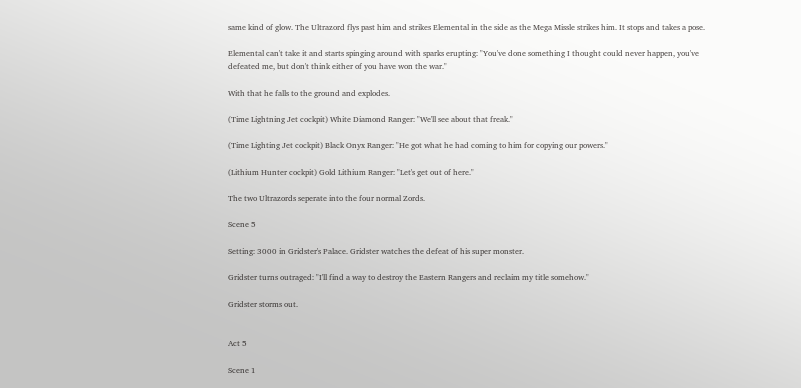same kind of glow. The Ultrazord flys past him and strikes Elemental in the side as the Mega Missle strikes him. It stops and takes a pose.

Elemental can't take it and starts spinging around with sparks erupting: "You've done something I thought could never happen, you've defeated me, but don't think either of you have won the war."

With that he falls to the ground and explodes.

(Time Lightning Jet cockpit) White Diamond Ranger: "We'll see about that freak."

(Time Lighting Jet cockpit) Black Onyx Ranger: "He got what he had coming to him for copying our powers."

(Lithium Hunter cockpit) Gold Lithium Ranger: "Let's get out of here."

The two Ultrazords seperate into the four normal Zords.

Scene 5

Setting: 3000 in Gridster's Palace. Gridster watches the defeat of his super monster.

Gridster turns outraged: "I'll find a way to destroy the Eastern Rangers and reclaim my title somehow."

Gridster storms out.


Act 5

Scene 1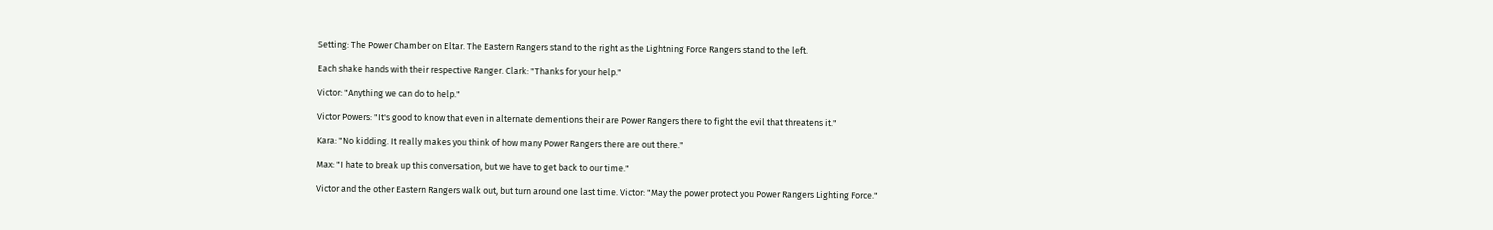Setting: The Power Chamber on Eltar. The Eastern Rangers stand to the right as the Lightning Force Rangers stand to the left.

Each shake hands with their respective Ranger. Clark: "Thanks for your help."

Victor: "Anything we can do to help."

Victor Powers: "It's good to know that even in alternate dementions their are Power Rangers there to fight the evil that threatens it."

Kara: "No kidding. It really makes you think of how many Power Rangers there are out there."

Max: "I hate to break up this conversation, but we have to get back to our time."

Victor and the other Eastern Rangers walk out, but turn around one last time. Victor: "May the power protect you Power Rangers Lighting Force."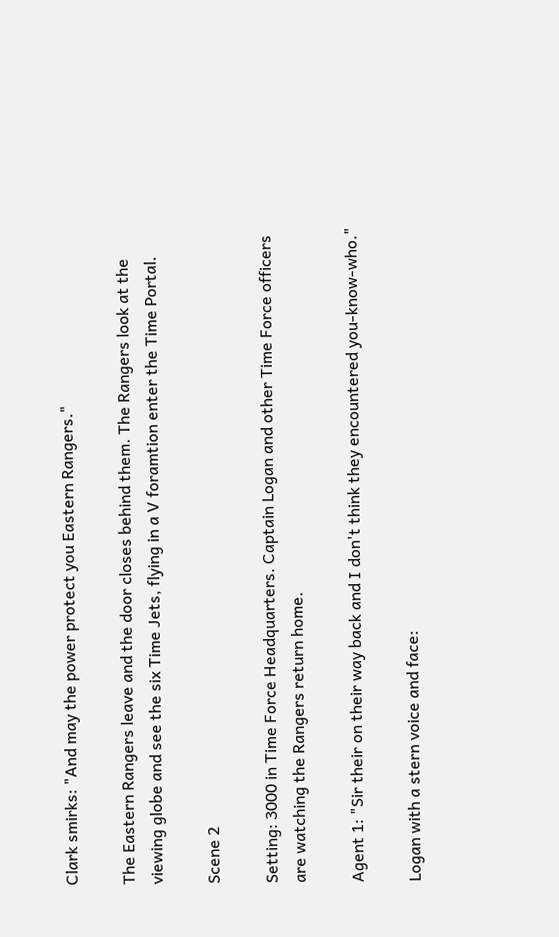Clark smirks: "And may the power protect you Eastern Rangers."

The Eastern Rangers leave and the door closes behind them. The Rangers look at the viewing globe and see the six Time Jets, flying in a V foramtion enter the Time Portal.

Scene 2

Setting: 3000 in Time Force Headquarters. Captain Logan and other Time Force officers are watching the Rangers return home.

Agent 1: "Sir their on their way back and I don't think they encountered you-know-who."

Logan with a stern voice and face: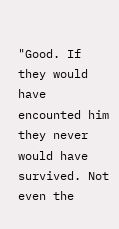"Good. If they would have encounted him they never would have survived. Not even the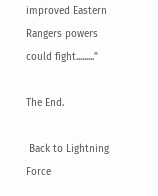improved Eastern Rangers powers could fight........."

The End.

 Back to Lightning Force